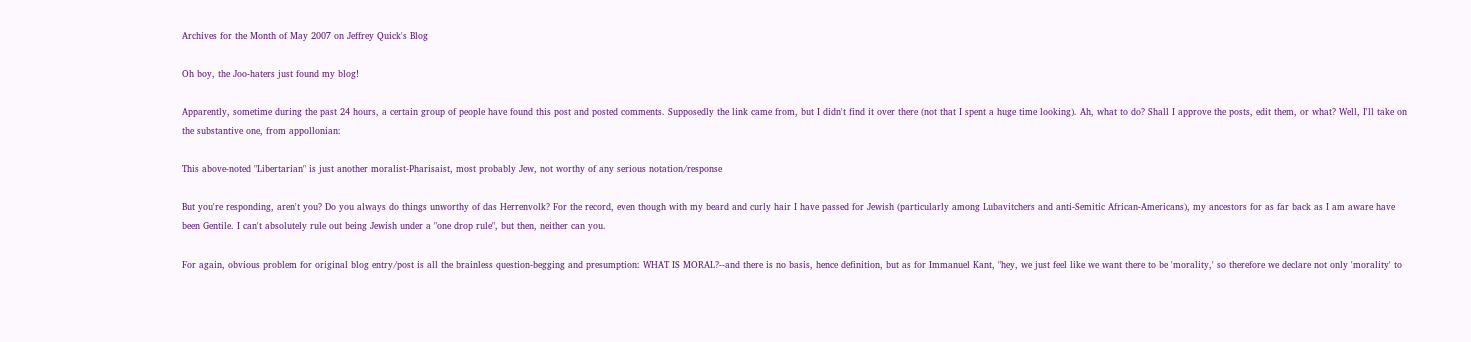Archives for the Month of May 2007 on Jeffrey Quick's Blog

Oh boy, the Joo-haters just found my blog!

Apparently, sometime during the past 24 hours, a certain group of people have found this post and posted comments. Supposedly the link came from, but I didn't find it over there (not that I spent a huge time looking). Ah, what to do? Shall I approve the posts, edit them, or what? Well, I'll take on the substantive one, from appollonian:

This above-noted "Libertarian" is just another moralist-Pharisaist, most probably Jew, not worthy of any serious notation/response

But you're responding, aren't you? Do you always do things unworthy of das Herrenvolk? For the record, even though with my beard and curly hair I have passed for Jewish (particularly among Lubavitchers and anti-Semitic African-Americans), my ancestors for as far back as I am aware have been Gentile. I can't absolutely rule out being Jewish under a "one drop rule", but then, neither can you.

For again, obvious problem for original blog entry/post is all the brainless question-begging and presumption: WHAT IS MORAL?--and there is no basis, hence definition, but as for Immanuel Kant, "hey, we just feel like we want there to be 'morality,' so therefore we declare not only 'morality' to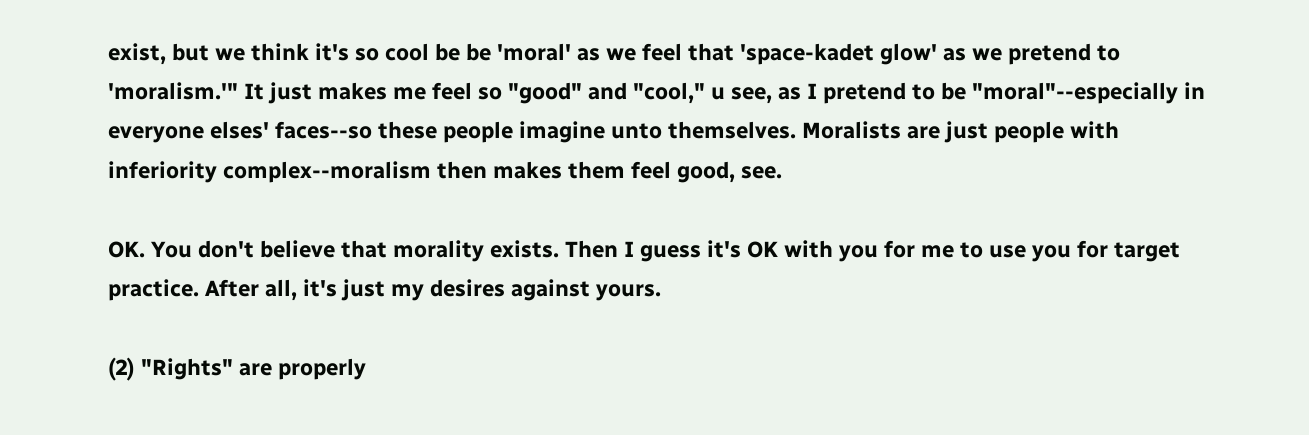exist, but we think it's so cool be be 'moral' as we feel that 'space-kadet glow' as we pretend to 'moralism.'" It just makes me feel so "good" and "cool," u see, as I pretend to be "moral"--especially in everyone elses' faces--so these people imagine unto themselves. Moralists are just people with inferiority complex--moralism then makes them feel good, see.

OK. You don't believe that morality exists. Then I guess it's OK with you for me to use you for target practice. After all, it's just my desires against yours.

(2) "Rights" are properly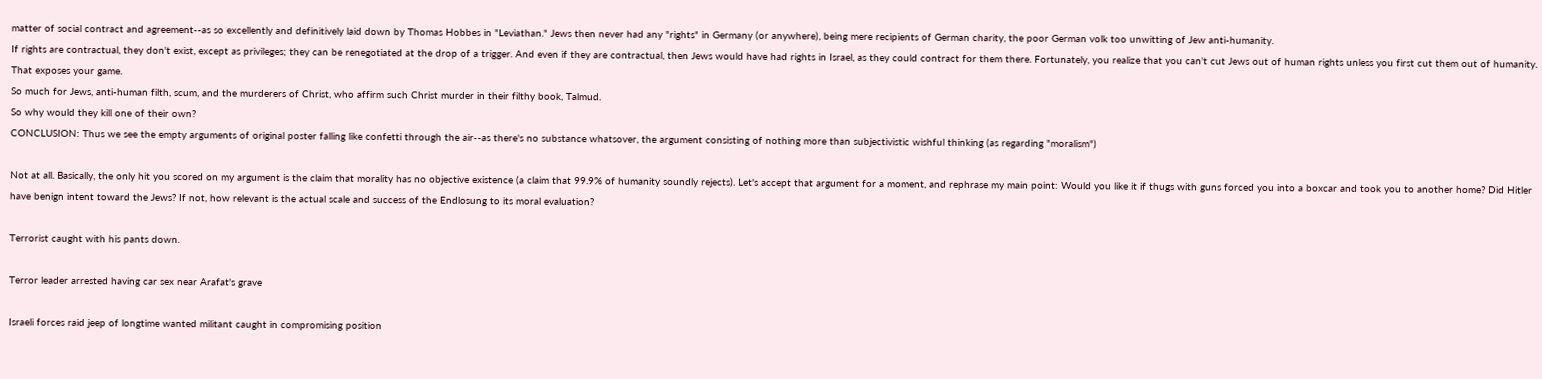matter of social contract and agreement--as so excellently and definitively laid down by Thomas Hobbes in "Leviathan." Jews then never had any "rights" in Germany (or anywhere), being mere recipients of German charity, the poor German volk too unwitting of Jew anti-humanity.
If rights are contractual, they don't exist, except as privileges; they can be renegotiated at the drop of a trigger. And even if they are contractual, then Jews would have had rights in Israel, as they could contract for them there. Fortunately, you realize that you can't cut Jews out of human rights unless you first cut them out of humanity. That exposes your game.
So much for Jews, anti-human filth, scum, and the murderers of Christ, who affirm such Christ murder in their filthy book, Talmud.
So why would they kill one of their own?
CONCLUSION: Thus we see the empty arguments of original poster falling like confetti through the air--as there's no substance whatsover, the argument consisting of nothing more than subjectivistic wishful thinking (as regarding "moralism")

Not at all. Basically, the only hit you scored on my argument is the claim that morality has no objective existence (a claim that 99.9% of humanity soundly rejects). Let's accept that argument for a moment, and rephrase my main point: Would you like it if thugs with guns forced you into a boxcar and took you to another home? Did Hitler have benign intent toward the Jews? If not, how relevant is the actual scale and success of the Endlosung to its moral evaluation?

Terrorist caught with his pants down.

Terror leader arrested having car sex near Arafat's grave

Israeli forces raid jeep of longtime wanted militant caught in compromising position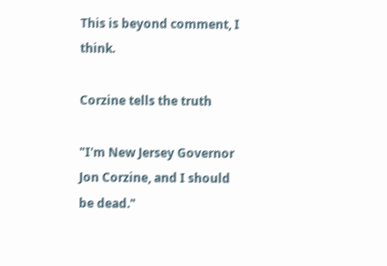This is beyond comment, I think.

Corzine tells the truth

"I'm New Jersey Governor Jon Corzine, and I should be dead."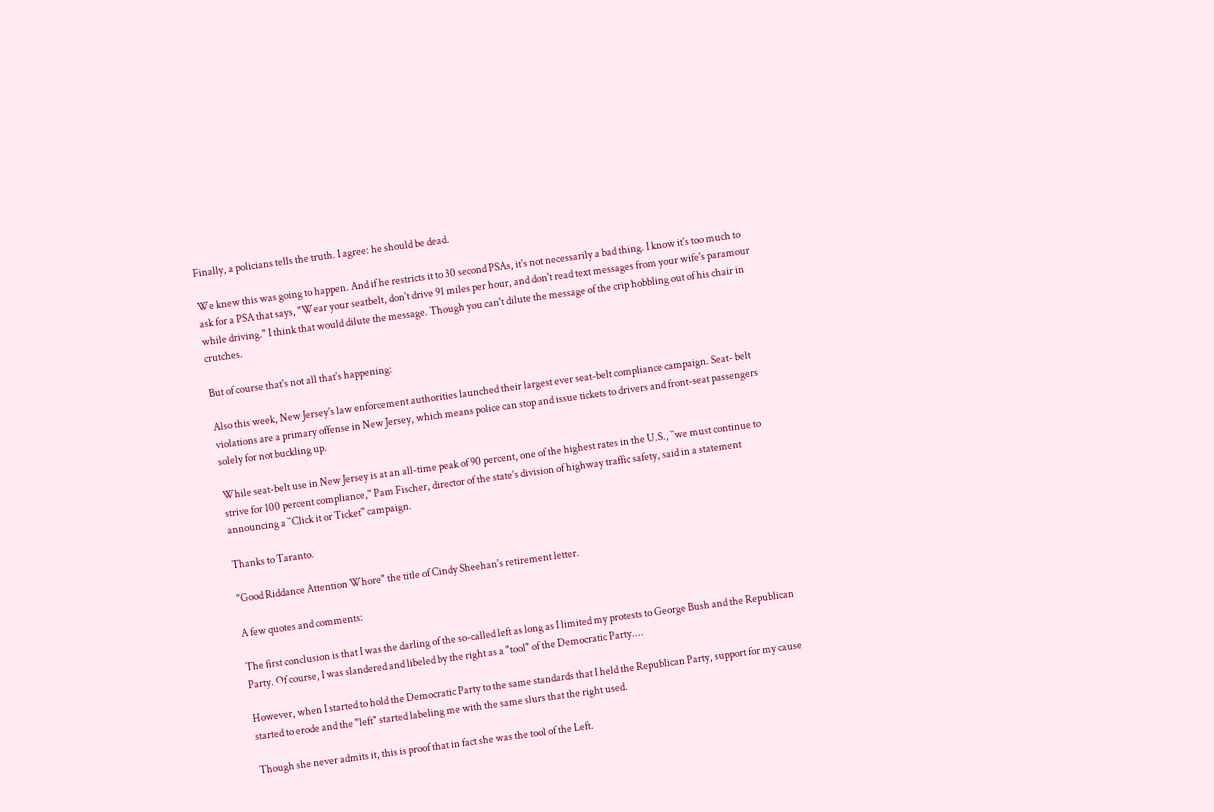Finally, a policians tells the truth. I agree: he should be dead.

We knew this was going to happen. And if he restricts it to 30 second PSAs, it's not necessarily a bad thing. I know it's too much to ask for a PSA that says, "Wear your seatbelt, don't drive 91 miles per hour, and don't read text messages from your wife's paramour while driving." I think that would dilute the message. Though you can't dilute the message of the crip hobbling out of his chair in crutches.

But of course that's not all that's happening:

Also this week, New Jersey's law enforcement authorities launched their largest ever seat-belt compliance campaign. Seat- belt violations are a primary offense in New Jersey, which means police can stop and issue tickets to drivers and front-seat passengers solely for not buckling up.

While seat-belt use in New Jersey is at an all-time peak of 90 percent, one of the highest rates in the U.S., ``we must continue to strive for 100 percent compliance,'' Pam Fischer, director of the state's division of highway traffic safety, said in a statement announcing a ``Click it or Ticket'' campaign.

Thanks to Taranto.

"Good Riddance Attention Whore" the title of Cindy Sheehan's retirement letter.

A few quotes and comments:

The first conclusion is that I was the darling of the so-called left as long as I limited my protests to George Bush and the Republican Party. Of course, I was slandered and libeled by the right as a "tool" of the Democratic Party....

However, when I started to hold the Democratic Party to the same standards that I held the Republican Party, support for my cause started to erode and the "left" started labeling me with the same slurs that the right used.

Though she never admits it, this is proof that in fact she was the tool of the Left.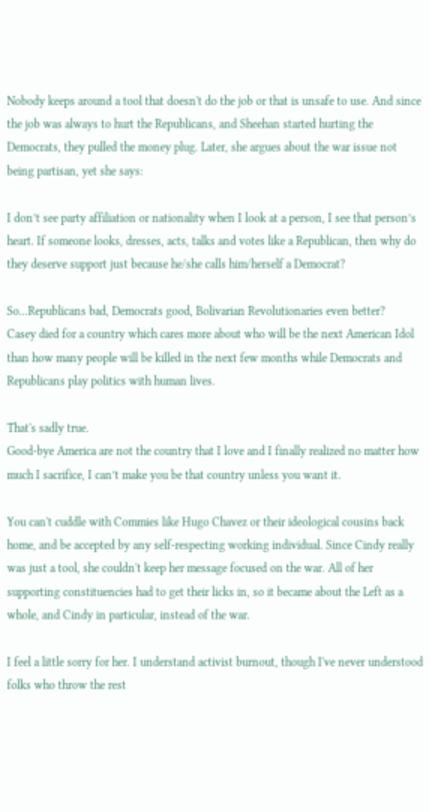Nobody keeps around a tool that doesn't do the job or that is unsafe to use. And since the job was always to hurt the Republicans, and Sheehan started hurting the Democrats, they pulled the money plug. Later, she argues about the war issue not being partisan, yet she says:

I don’t see party affiliation or nationality when I look at a person, I see that person’s heart. If someone looks, dresses, acts, talks and votes like a Republican, then why do they deserve support just because he/she calls him/herself a Democrat?

So...Republicans bad, Democrats good, Bolivarian Revolutionaries even better?
Casey died for a country which cares more about who will be the next American Idol than how many people will be killed in the next few months while Democrats and Republicans play politics with human lives.

That's sadly true.
Good-bye America are not the country that I love and I finally realized no matter how much I sacrifice, I can’t make you be that country unless you want it.

You can't cuddle with Commies like Hugo Chavez or their ideological cousins back home, and be accepted by any self-respecting working individual. Since Cindy really was just a tool, she couldn't keep her message focused on the war. All of her supporting constituencies had to get their licks in, so it became about the Left as a whole, and Cindy in particular, instead of the war.

I feel a little sorry for her. I understand activist burnout, though I've never understood folks who throw the rest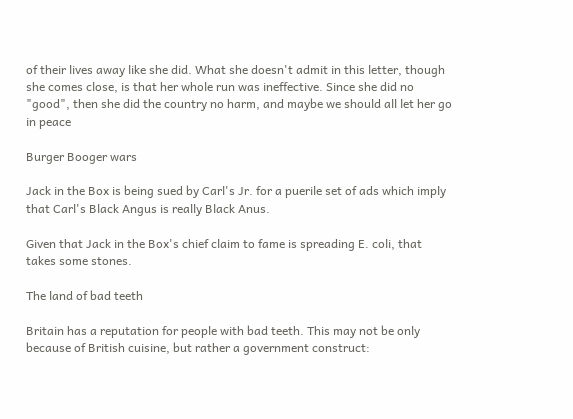of their lives away like she did. What she doesn't admit in this letter, though she comes close, is that her whole run was ineffective. Since she did no "good", then she did the country no harm, and maybe we should all let her go in peace

Burger Booger wars

Jack in the Box is being sued by Carl's Jr. for a puerile set of ads which imply that Carl's Black Angus is really Black Anus.

Given that Jack in the Box's chief claim to fame is spreading E. coli, that takes some stones.

The land of bad teeth

Britain has a reputation for people with bad teeth. This may not be only because of British cuisine, but rather a government construct: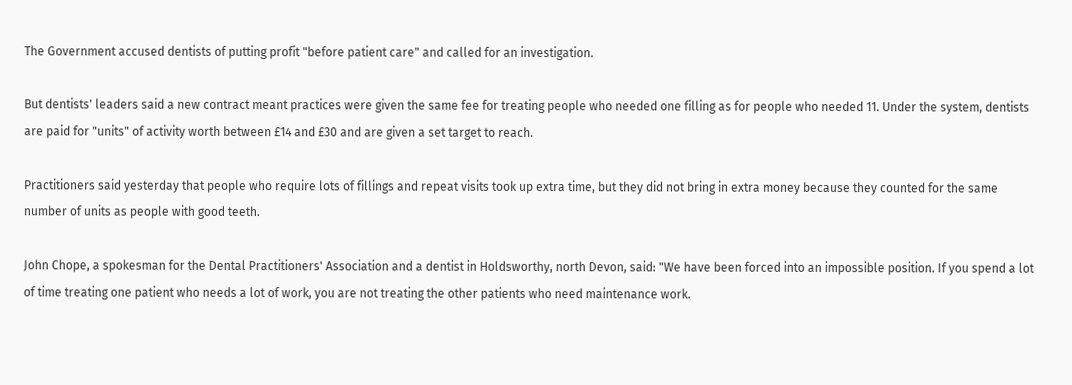The Government accused dentists of putting profit "before patient care" and called for an investigation.

But dentists' leaders said a new contract meant practices were given the same fee for treating people who needed one filling as for people who needed 11. Under the system, dentists are paid for "units" of activity worth between £14 and £30 and are given a set target to reach.

Practitioners said yesterday that people who require lots of fillings and repeat visits took up extra time, but they did not bring in extra money because they counted for the same number of units as people with good teeth.

John Chope, a spokesman for the Dental Practitioners' Association and a dentist in Holdsworthy, north Devon, said: "We have been forced into an impossible position. If you spend a lot of time treating one patient who needs a lot of work, you are not treating the other patients who need maintenance work.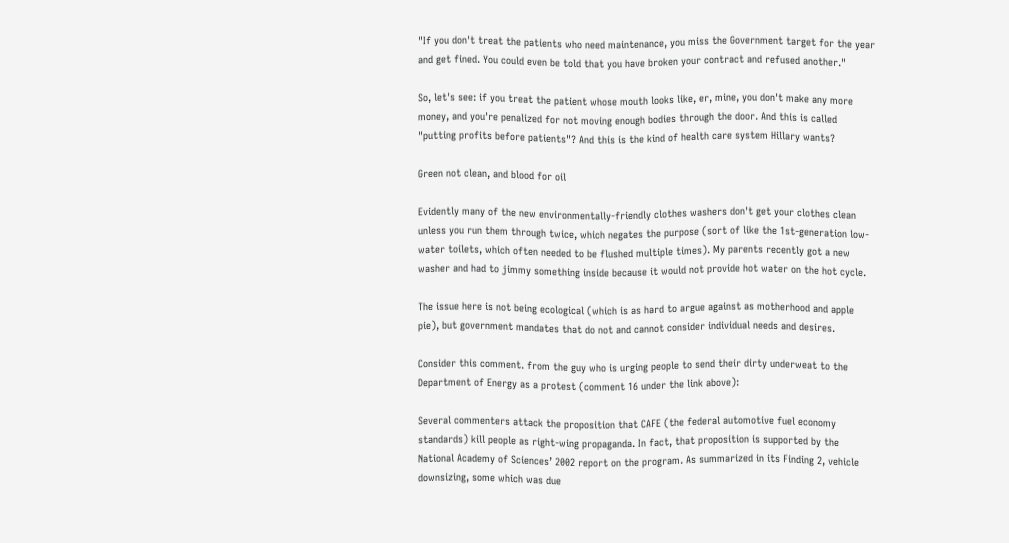"If you don't treat the patients who need maintenance, you miss the Government target for the year and get fined. You could even be told that you have broken your contract and refused another."

So, let's see: if you treat the patient whose mouth looks like, er, mine, you don't make any more money, and you're penalized for not moving enough bodies through the door. And this is called "putting profits before patients"? And this is the kind of health care system Hillary wants?

Green not clean, and blood for oil

Evidently many of the new environmentally-friendly clothes washers don't get your clothes clean unless you run them through twice, which negates the purpose (sort of like the 1st-generation low-water toilets, which often needed to be flushed multiple times). My parents recently got a new washer and had to jimmy something inside because it would not provide hot water on the hot cycle.

The issue here is not being ecological (which is as hard to argue against as motherhood and apple pie), but government mandates that do not and cannot consider individual needs and desires.

Consider this comment. from the guy who is urging people to send their dirty underweat to the Department of Energy as a protest (comment 16 under the link above):

Several commenters attack the proposition that CAFE (the federal automotive fuel economy standards) kill people as right-wing propaganda. In fact, that proposition is supported by the National Academy of Sciences’ 2002 report on the program. As summarized in its Finding 2, vehicle downsizing, some which was due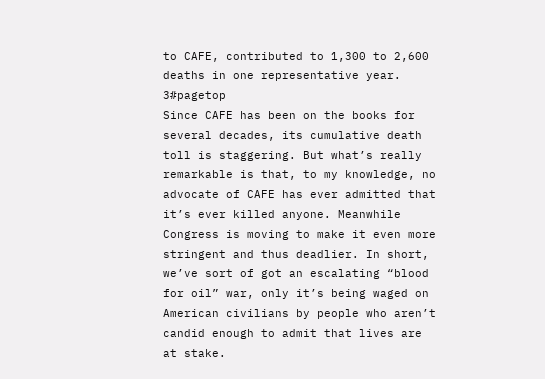to CAFE, contributed to 1,300 to 2,600 deaths in one representative year. 3#pagetop
Since CAFE has been on the books for several decades, its cumulative death toll is staggering. But what’s really remarkable is that, to my knowledge, no advocate of CAFE has ever admitted that it’s ever killed anyone. Meanwhile Congress is moving to make it even more stringent and thus deadlier. In short, we’ve sort of got an escalating “blood for oil” war, only it’s being waged on American civilians by people who aren’t candid enough to admit that lives are at stake.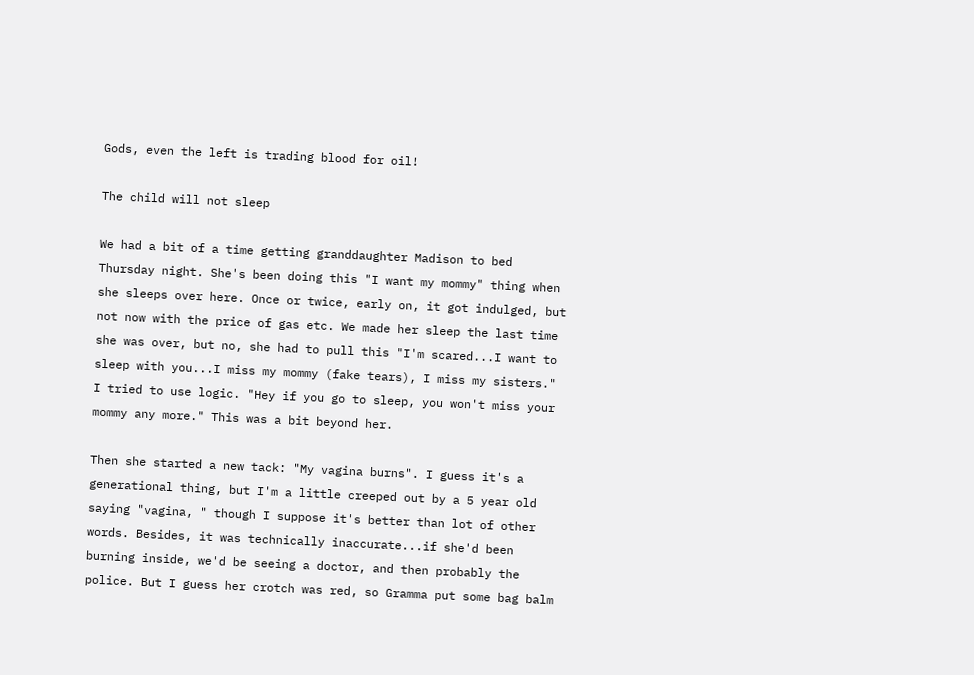Gods, even the left is trading blood for oil!

The child will not sleep

We had a bit of a time getting granddaughter Madison to bed Thursday night. She's been doing this "I want my mommy" thing when she sleeps over here. Once or twice, early on, it got indulged, but not now with the price of gas etc. We made her sleep the last time she was over, but no, she had to pull this "I'm scared...I want to sleep with you...I miss my mommy (fake tears), I miss my sisters." I tried to use logic. "Hey if you go to sleep, you won't miss your mommy any more." This was a bit beyond her.

Then she started a new tack: "My vagina burns". I guess it's a generational thing, but I'm a little creeped out by a 5 year old saying "vagina, " though I suppose it's better than lot of other words. Besides, it was technically inaccurate...if she'd been burning inside, we'd be seeing a doctor, and then probably the police. But I guess her crotch was red, so Gramma put some bag balm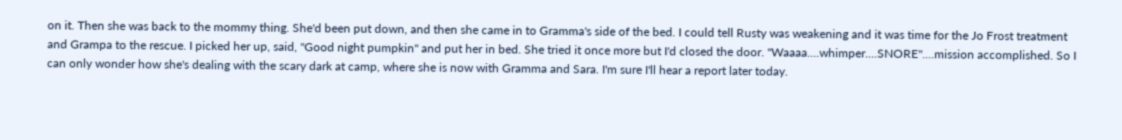on it. Then she was back to the mommy thing. She'd been put down, and then she came in to Gramma's side of the bed. I could tell Rusty was weakening and it was time for the Jo Frost treatment and Grampa to the rescue. I picked her up, said, "Good night pumpkin" and put her in bed. She tried it once more but I'd closed the door. "Waaaa....whimper....SNORE"....mission accomplished. So I can only wonder how she's dealing with the scary dark at camp, where she is now with Gramma and Sara. I'm sure I'll hear a report later today.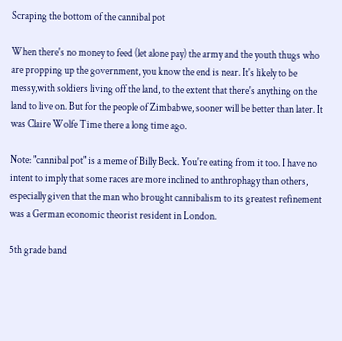Scraping the bottom of the cannibal pot

When there's no money to feed (let alone pay) the army and the youth thugs who are propping up the government, you know the end is near. It's likely to be messy,with soldiers living off the land, to the extent that there's anything on the land to live on. But for the people of Zimbabwe, sooner will be better than later. It was Claire Wolfe Time there a long time ago.

Note: "cannibal pot" is a meme of Billy Beck. You're eating from it too. I have no intent to imply that some races are more inclined to anthrophagy than others, especially given that the man who brought cannibalism to its greatest refinement was a German economic theorist resident in London.

5th grade band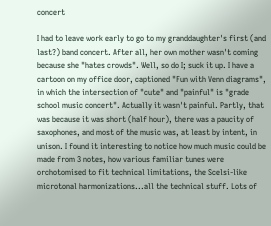concert

I had to leave work early to go to my granddaughter's first (and last?) band concert. After all, her own mother wasn't coming because she "hates crowds". Well, so do I; suck it up. I have a cartoon on my office door, captioned "Fun with Venn diagrams", in which the intersection of "cute" and "painful" is "grade school music concert". Actually it wasn't painful. Partly, that was because it was short (half hour), there was a paucity of saxophones, and most of the music was, at least by intent, in unison. I found it interesting to notice how much music could be made from 3 notes, how various familiar tunes were orchotomised to fit technical limitations, the Scelsi-like microtonal harmonizations...all the technical stuff. Lots of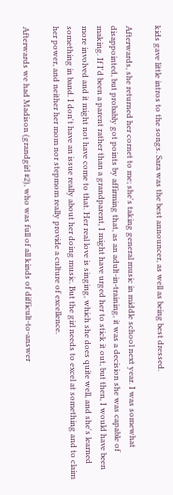kids gave little intros to the songs. Sara was the best announcer, as well as being best dressed.

Afterwards, she returned her cornet to me; she's taking general music in middle school next year. I was somewhat disappointed, but probably got points by affirming that, as an adult-in-training, it was a decision she was capable of making. If I'd been a parent rather than a grandparent, I might have urged her to stick it out, but then, I would have been more involved and it might not have come to that. Her real love is singing, which she does quite well, and she's learned something in band. I don't have an issue really about her doing music. But the girl needs to excel at something and to claim her power, and neither her mom nor stepmom really provide a culture of excellence.

Afterwards we had Madison (grandgirl #2), who was full of all kinds of difficult-to-answer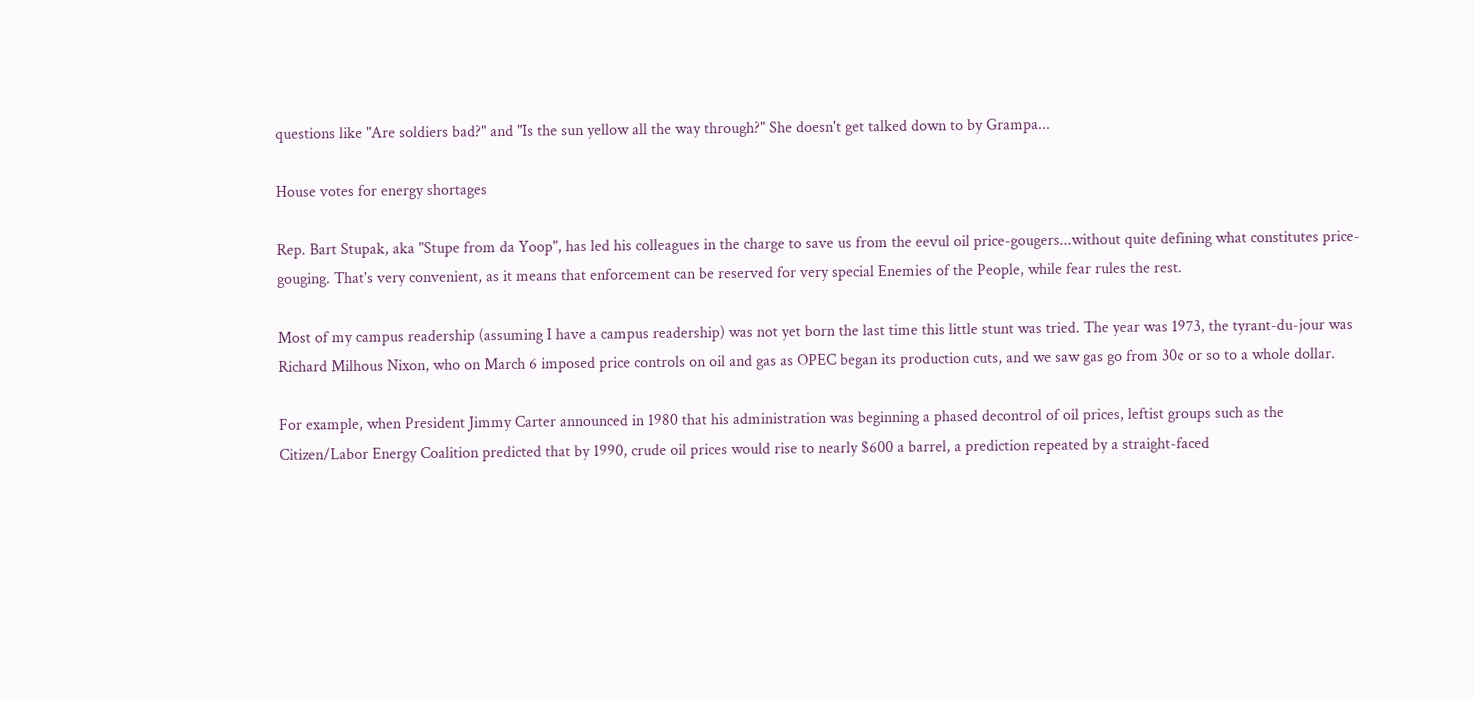questions like "Are soldiers bad?" and "Is the sun yellow all the way through?" She doesn't get talked down to by Grampa...

House votes for energy shortages

Rep. Bart Stupak, aka "Stupe from da Yoop", has led his colleagues in the charge to save us from the eevul oil price-gougers...without quite defining what constitutes price-gouging. That's very convenient, as it means that enforcement can be reserved for very special Enemies of the People, while fear rules the rest.

Most of my campus readership (assuming I have a campus readership) was not yet born the last time this little stunt was tried. The year was 1973, the tyrant-du-jour was Richard Milhous Nixon, who on March 6 imposed price controls on oil and gas as OPEC began its production cuts, and we saw gas go from 30¢ or so to a whole dollar.

For example, when President Jimmy Carter announced in 1980 that his administration was beginning a phased decontrol of oil prices, leftist groups such as the Citizen/Labor Energy Coalition predicted that by 1990, crude oil prices would rise to nearly $600 a barrel, a prediction repeated by a straight-faced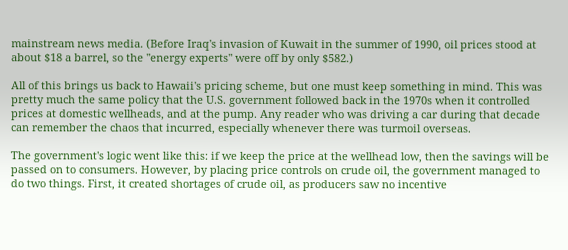mainstream news media. (Before Iraq's invasion of Kuwait in the summer of 1990, oil prices stood at about $18 a barrel, so the "energy experts" were off by only $582.)

All of this brings us back to Hawaii's pricing scheme, but one must keep something in mind. This was pretty much the same policy that the U.S. government followed back in the 1970s when it controlled prices at domestic wellheads, and at the pump. Any reader who was driving a car during that decade can remember the chaos that incurred, especially whenever there was turmoil overseas.

The government's logic went like this: if we keep the price at the wellhead low, then the savings will be passed on to consumers. However, by placing price controls on crude oil, the government managed to do two things. First, it created shortages of crude oil, as producers saw no incentive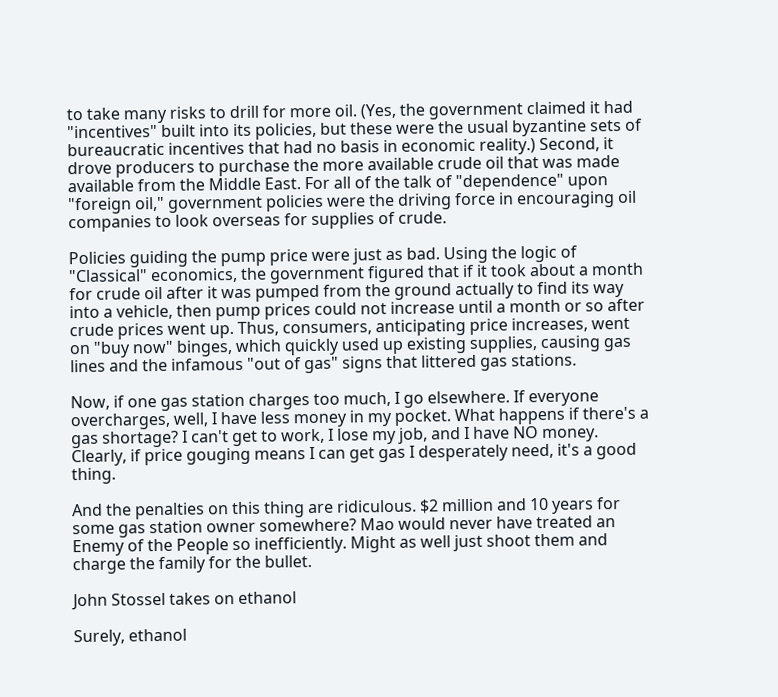to take many risks to drill for more oil. (Yes, the government claimed it had "incentives" built into its policies, but these were the usual byzantine sets of bureaucratic incentives that had no basis in economic reality.) Second, it drove producers to purchase the more available crude oil that was made available from the Middle East. For all of the talk of "dependence" upon "foreign oil," government policies were the driving force in encouraging oil companies to look overseas for supplies of crude.

Policies guiding the pump price were just as bad. Using the logic of "Classical" economics, the government figured that if it took about a month for crude oil after it was pumped from the ground actually to find its way into a vehicle, then pump prices could not increase until a month or so after crude prices went up. Thus, consumers, anticipating price increases, went on "buy now" binges, which quickly used up existing supplies, causing gas lines and the infamous "out of gas" signs that littered gas stations.

Now, if one gas station charges too much, I go elsewhere. If everyone overcharges, well, I have less money in my pocket. What happens if there's a gas shortage? I can't get to work, I lose my job, and I have NO money. Clearly, if price gouging means I can get gas I desperately need, it's a good thing.

And the penalties on this thing are ridiculous. $2 million and 10 years for some gas station owner somewhere? Mao would never have treated an Enemy of the People so inefficiently. Might as well just shoot them and charge the family for the bullet.

John Stossel takes on ethanol

Surely, ethanol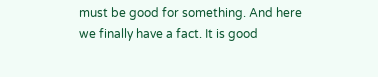must be good for something. And here we finally have a fact. It is good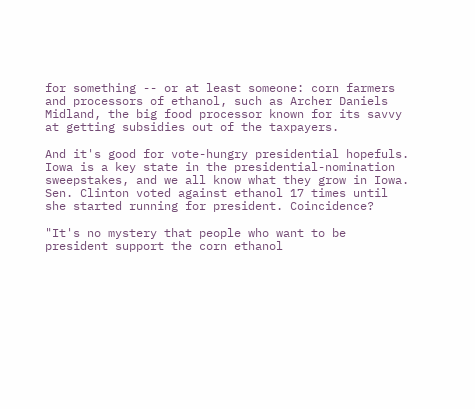for something -- or at least someone: corn farmers and processors of ethanol, such as Archer Daniels Midland, the big food processor known for its savvy at getting subsidies out of the taxpayers.

And it's good for vote-hungry presidential hopefuls. Iowa is a key state in the presidential-nomination sweepstakes, and we all know what they grow in Iowa. Sen. Clinton voted against ethanol 17 times until she started running for president. Coincidence?

"It's no mystery that people who want to be president support the corn ethanol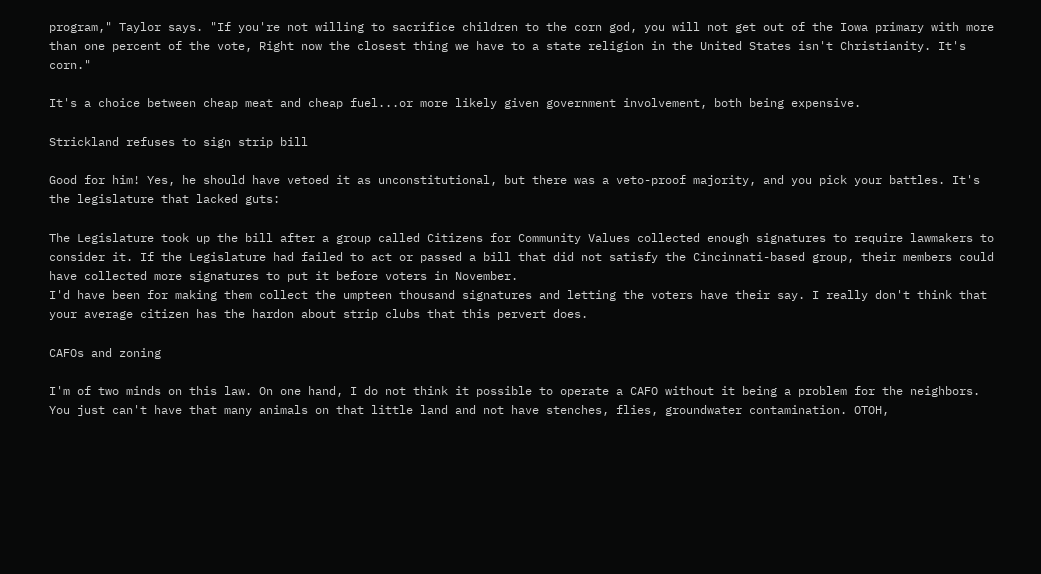program," Taylor says. "If you're not willing to sacrifice children to the corn god, you will not get out of the Iowa primary with more than one percent of the vote, Right now the closest thing we have to a state religion in the United States isn't Christianity. It's corn."

It's a choice between cheap meat and cheap fuel...or more likely given government involvement, both being expensive.

Strickland refuses to sign strip bill

Good for him! Yes, he should have vetoed it as unconstitutional, but there was a veto-proof majority, and you pick your battles. It's the legislature that lacked guts:

The Legislature took up the bill after a group called Citizens for Community Values collected enough signatures to require lawmakers to consider it. If the Legislature had failed to act or passed a bill that did not satisfy the Cincinnati-based group, their members could have collected more signatures to put it before voters in November.
I'd have been for making them collect the umpteen thousand signatures and letting the voters have their say. I really don't think that your average citizen has the hardon about strip clubs that this pervert does.

CAFOs and zoning

I'm of two minds on this law. On one hand, I do not think it possible to operate a CAFO without it being a problem for the neighbors. You just can't have that many animals on that little land and not have stenches, flies, groundwater contamination. OTOH,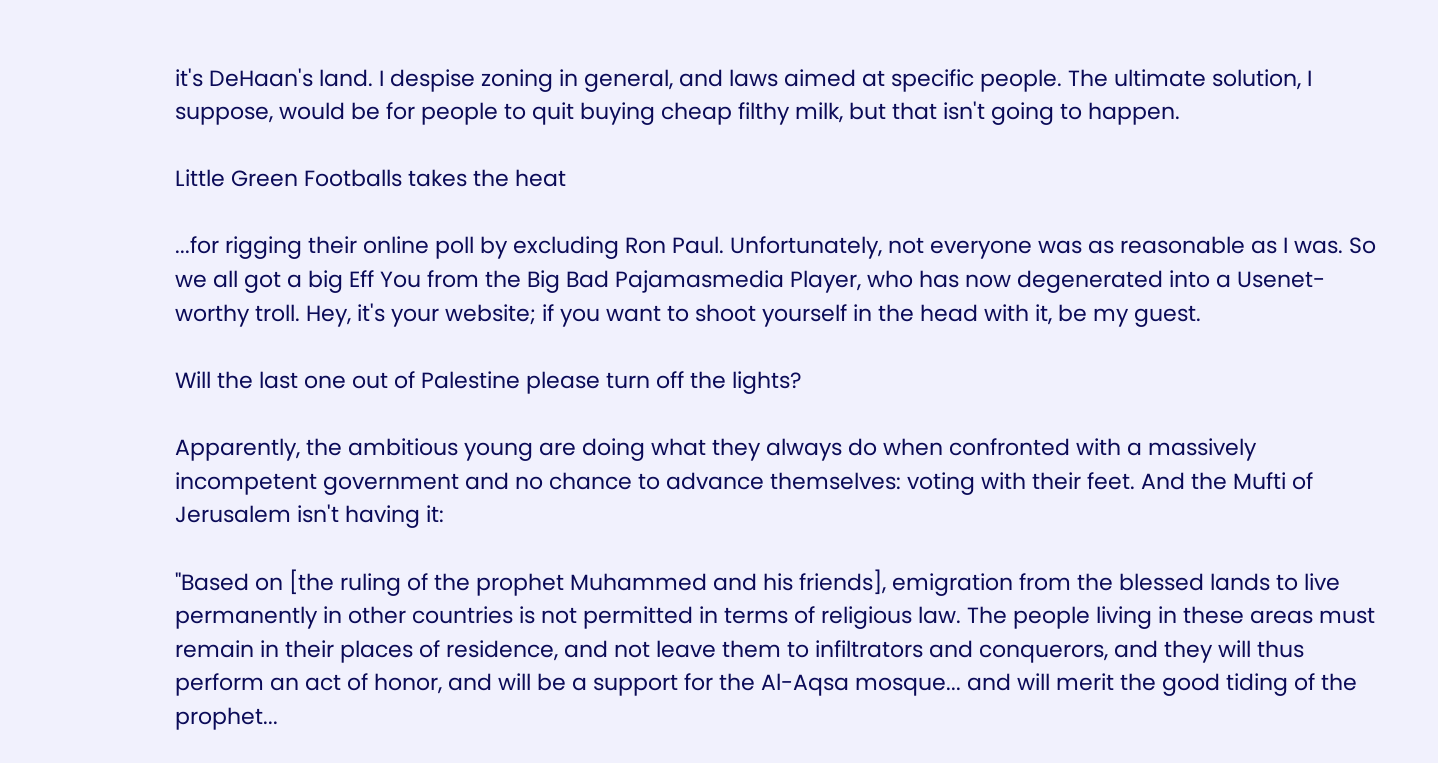it's DeHaan's land. I despise zoning in general, and laws aimed at specific people. The ultimate solution, I suppose, would be for people to quit buying cheap filthy milk, but that isn't going to happen.

Little Green Footballs takes the heat

...for rigging their online poll by excluding Ron Paul. Unfortunately, not everyone was as reasonable as I was. So we all got a big Eff You from the Big Bad Pajamasmedia Player, who has now degenerated into a Usenet-worthy troll. Hey, it's your website; if you want to shoot yourself in the head with it, be my guest.

Will the last one out of Palestine please turn off the lights?

Apparently, the ambitious young are doing what they always do when confronted with a massively incompetent government and no chance to advance themselves: voting with their feet. And the Mufti of Jerusalem isn't having it:

"Based on [the ruling of the prophet Muhammed and his friends], emigration from the blessed lands to live permanently in other countries is not permitted in terms of religious law. The people living in these areas must remain in their places of residence, and not leave them to infiltrators and conquerors, and they will thus perform an act of honor, and will be a support for the Al-Aqsa mosque... and will merit the good tiding of the prophet...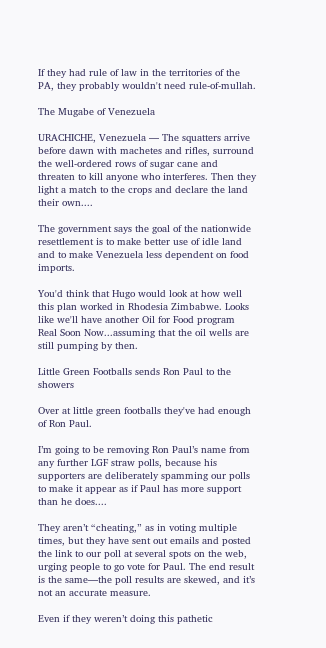If they had rule of law in the territories of the PA, they probably wouldn't need rule-of-mullah.

The Mugabe of Venezuela

URACHICHE, Venezuela — The squatters arrive before dawn with machetes and rifles, surround the well-ordered rows of sugar cane and threaten to kill anyone who interferes. Then they light a match to the crops and declare the land their own....

The government says the goal of the nationwide resettlement is to make better use of idle land and to make Venezuela less dependent on food imports.

You'd think that Hugo would look at how well this plan worked in Rhodesia Zimbabwe. Looks like we'll have another Oil for Food program Real Soon Now...assuming that the oil wells are still pumping by then.

Little Green Footballs sends Ron Paul to the showers

Over at little green footballs they've had enough of Ron Paul.

I’m going to be removing Ron Paul’s name from any further LGF straw polls, because his supporters are deliberately spamming our polls to make it appear as if Paul has more support than he does....

They aren’t “cheating,” as in voting multiple times, but they have sent out emails and posted the link to our poll at several spots on the web, urging people to go vote for Paul. The end result is the same—the poll results are skewed, and it’s not an accurate measure.

Even if they weren’t doing this pathetic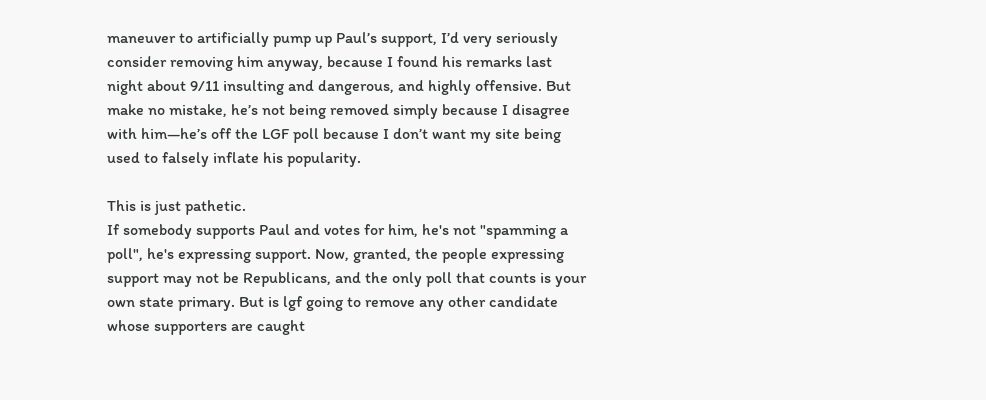maneuver to artificially pump up Paul’s support, I’d very seriously consider removing him anyway, because I found his remarks last night about 9/11 insulting and dangerous, and highly offensive. But make no mistake, he’s not being removed simply because I disagree with him—he’s off the LGF poll because I don’t want my site being used to falsely inflate his popularity.

This is just pathetic.
If somebody supports Paul and votes for him, he's not "spamming a poll", he's expressing support. Now, granted, the people expressing support may not be Republicans, and the only poll that counts is your own state primary. But is lgf going to remove any other candidate whose supporters are caught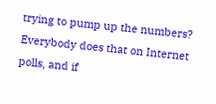trying to pump up the numbers? Everybody does that on Internet polls, and if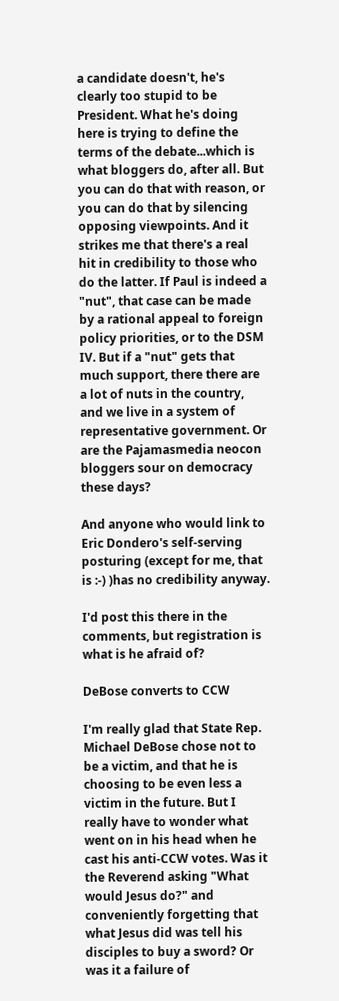a candidate doesn't, he's clearly too stupid to be President. What he's doing here is trying to define the terms of the debate...which is what bloggers do, after all. But you can do that with reason, or you can do that by silencing opposing viewpoints. And it strikes me that there's a real hit in credibility to those who do the latter. If Paul is indeed a "nut", that case can be made by a rational appeal to foreign policy priorities, or to the DSM IV. But if a "nut" gets that much support, there there are a lot of nuts in the country, and we live in a system of representative government. Or are the Pajamasmedia neocon bloggers sour on democracy these days?

And anyone who would link to Eric Dondero's self-serving posturing (except for me, that is :-) )has no credibility anyway.

I'd post this there in the comments, but registration is what is he afraid of?

DeBose converts to CCW

I'm really glad that State Rep. Michael DeBose chose not to be a victim, and that he is choosing to be even less a victim in the future. But I really have to wonder what went on in his head when he cast his anti-CCW votes. Was it the Reverend asking "What would Jesus do?" and conveniently forgetting that what Jesus did was tell his disciples to buy a sword? Or was it a failure of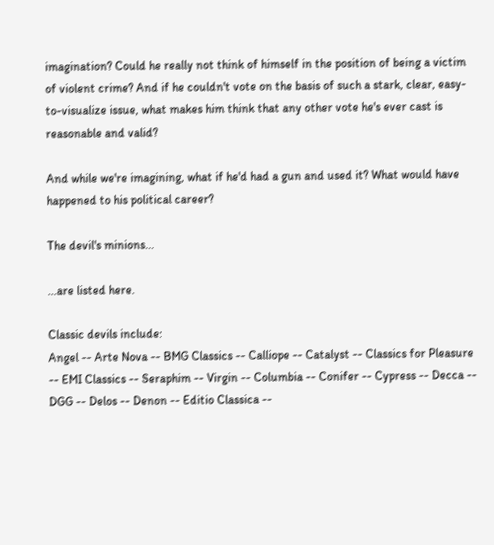imagination? Could he really not think of himself in the position of being a victim of violent crime? And if he couldn't vote on the basis of such a stark, clear, easy-to-visualize issue, what makes him think that any other vote he's ever cast is reasonable and valid?

And while we're imagining, what if he'd had a gun and used it? What would have happened to his political career?

The devil's minions...

...are listed here.

Classic devils include:
Angel -- Arte Nova -- BMG Classics -- Calliope -- Catalyst -- Classics for Pleasure -- EMI Classics -- Seraphim -- Virgin -- Columbia -- Conifer -- Cypress -- Decca -- DGG -- Delos -- Denon -- Editio Classica --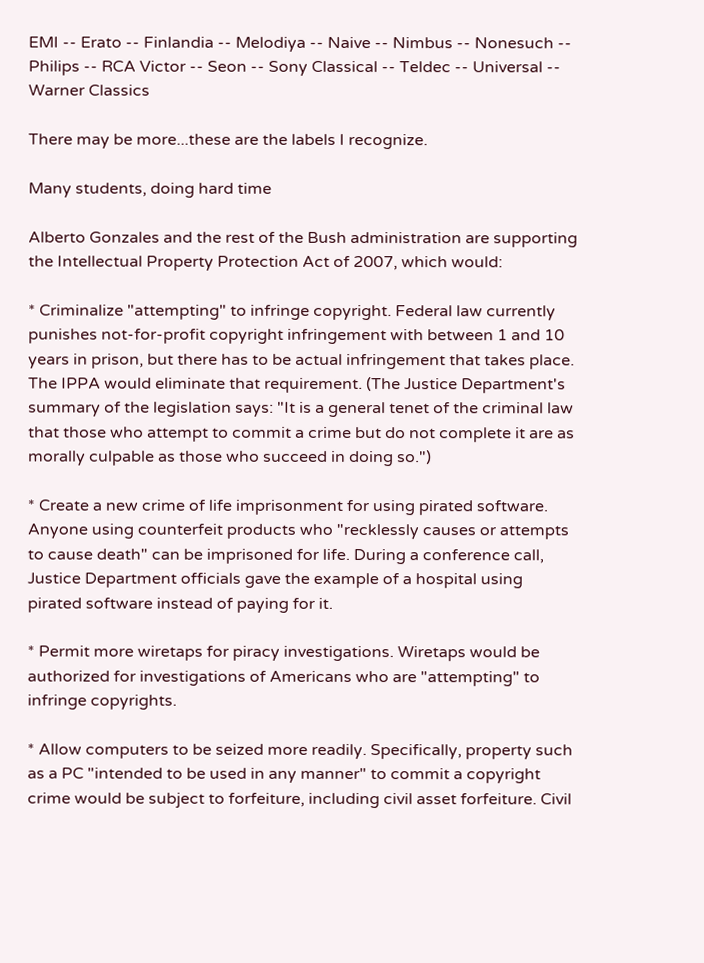EMI -- Erato -- Finlandia -- Melodiya -- Naive -- Nimbus -- Nonesuch -- Philips -- RCA Victor -- Seon -- Sony Classical -- Teldec -- Universal -- Warner Classics

There may be more...these are the labels I recognize.

Many students, doing hard time

Alberto Gonzales and the rest of the Bush administration are supporting the Intellectual Property Protection Act of 2007, which would:

* Criminalize "attempting" to infringe copyright. Federal law currently punishes not-for-profit copyright infringement with between 1 and 10 years in prison, but there has to be actual infringement that takes place. The IPPA would eliminate that requirement. (The Justice Department's summary of the legislation says: "It is a general tenet of the criminal law that those who attempt to commit a crime but do not complete it are as morally culpable as those who succeed in doing so.")

* Create a new crime of life imprisonment for using pirated software. Anyone using counterfeit products who "recklessly causes or attempts to cause death" can be imprisoned for life. During a conference call, Justice Department officials gave the example of a hospital using pirated software instead of paying for it.

* Permit more wiretaps for piracy investigations. Wiretaps would be authorized for investigations of Americans who are "attempting" to infringe copyrights.

* Allow computers to be seized more readily. Specifically, property such as a PC "intended to be used in any manner" to commit a copyright crime would be subject to forfeiture, including civil asset forfeiture. Civil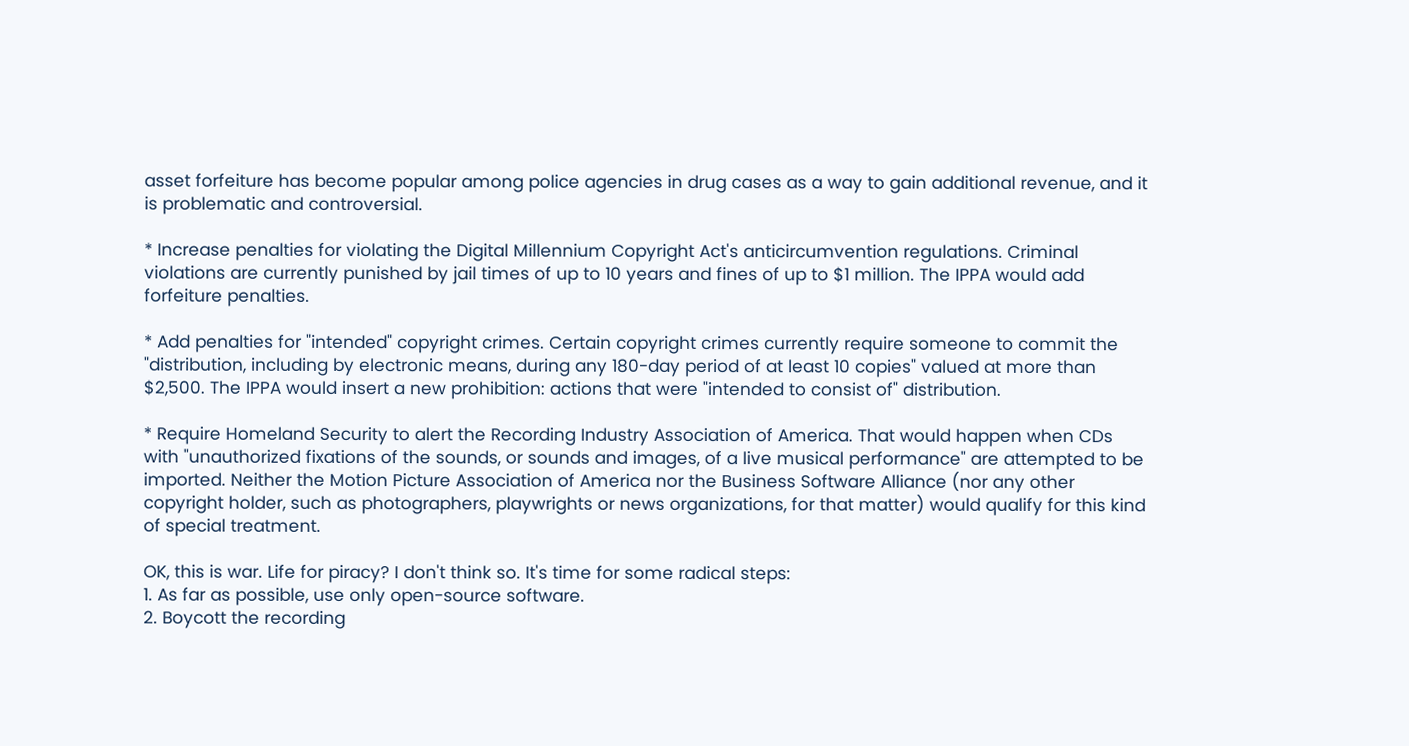asset forfeiture has become popular among police agencies in drug cases as a way to gain additional revenue, and it is problematic and controversial.

* Increase penalties for violating the Digital Millennium Copyright Act's anticircumvention regulations. Criminal violations are currently punished by jail times of up to 10 years and fines of up to $1 million. The IPPA would add forfeiture penalties.

* Add penalties for "intended" copyright crimes. Certain copyright crimes currently require someone to commit the "distribution, including by electronic means, during any 180-day period of at least 10 copies" valued at more than $2,500. The IPPA would insert a new prohibition: actions that were "intended to consist of" distribution.

* Require Homeland Security to alert the Recording Industry Association of America. That would happen when CDs with "unauthorized fixations of the sounds, or sounds and images, of a live musical performance" are attempted to be imported. Neither the Motion Picture Association of America nor the Business Software Alliance (nor any other copyright holder, such as photographers, playwrights or news organizations, for that matter) would qualify for this kind of special treatment.

OK, this is war. Life for piracy? I don't think so. It's time for some radical steps:
1. As far as possible, use only open-source software.
2. Boycott the recording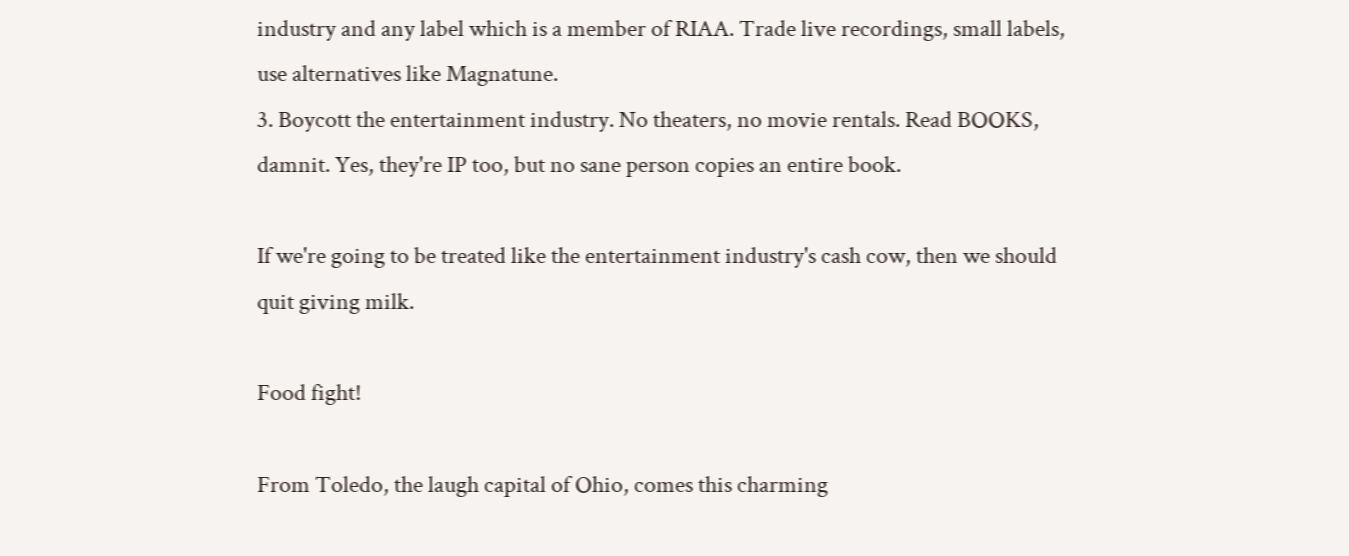industry and any label which is a member of RIAA. Trade live recordings, small labels, use alternatives like Magnatune.
3. Boycott the entertainment industry. No theaters, no movie rentals. Read BOOKS, damnit. Yes, they're IP too, but no sane person copies an entire book.

If we're going to be treated like the entertainment industry's cash cow, then we should quit giving milk.

Food fight!

From Toledo, the laugh capital of Ohio, comes this charming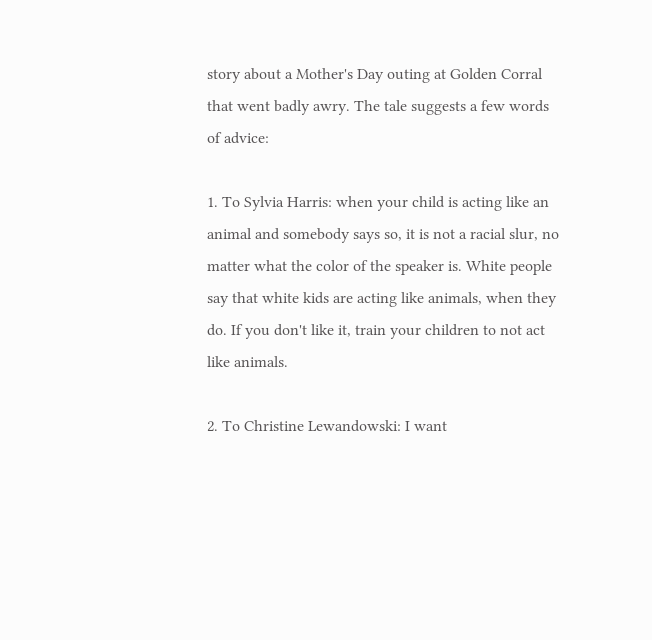story about a Mother's Day outing at Golden Corral that went badly awry. The tale suggests a few words of advice:

1. To Sylvia Harris: when your child is acting like an animal and somebody says so, it is not a racial slur, no matter what the color of the speaker is. White people say that white kids are acting like animals, when they do. If you don't like it, train your children to not act like animals.

2. To Christine Lewandowski: I want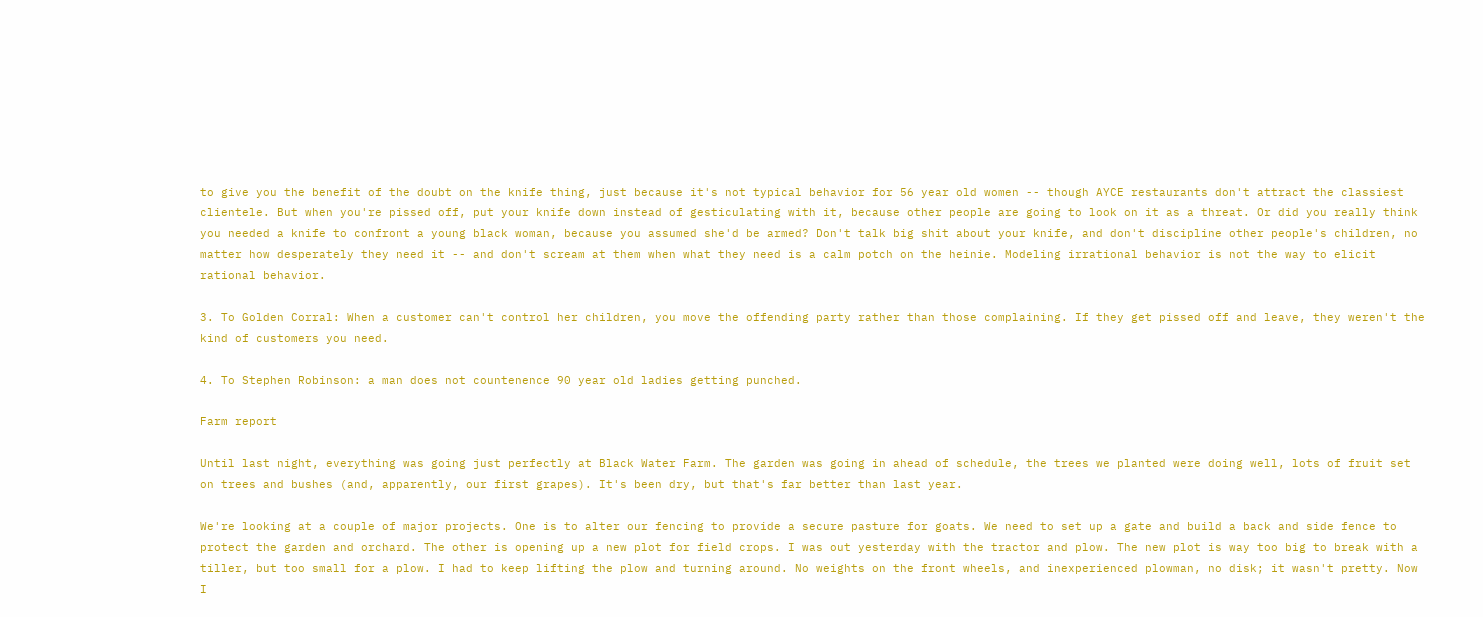to give you the benefit of the doubt on the knife thing, just because it's not typical behavior for 56 year old women -- though AYCE restaurants don't attract the classiest clientele. But when you're pissed off, put your knife down instead of gesticulating with it, because other people are going to look on it as a threat. Or did you really think you needed a knife to confront a young black woman, because you assumed she'd be armed? Don't talk big shit about your knife, and don't discipline other people's children, no matter how desperately they need it -- and don't scream at them when what they need is a calm potch on the heinie. Modeling irrational behavior is not the way to elicit rational behavior.

3. To Golden Corral: When a customer can't control her children, you move the offending party rather than those complaining. If they get pissed off and leave, they weren't the kind of customers you need.

4. To Stephen Robinson: a man does not countenence 90 year old ladies getting punched.

Farm report

Until last night, everything was going just perfectly at Black Water Farm. The garden was going in ahead of schedule, the trees we planted were doing well, lots of fruit set on trees and bushes (and, apparently, our first grapes). It's been dry, but that's far better than last year.

We're looking at a couple of major projects. One is to alter our fencing to provide a secure pasture for goats. We need to set up a gate and build a back and side fence to protect the garden and orchard. The other is opening up a new plot for field crops. I was out yesterday with the tractor and plow. The new plot is way too big to break with a tiller, but too small for a plow. I had to keep lifting the plow and turning around. No weights on the front wheels, and inexperienced plowman, no disk; it wasn't pretty. Now I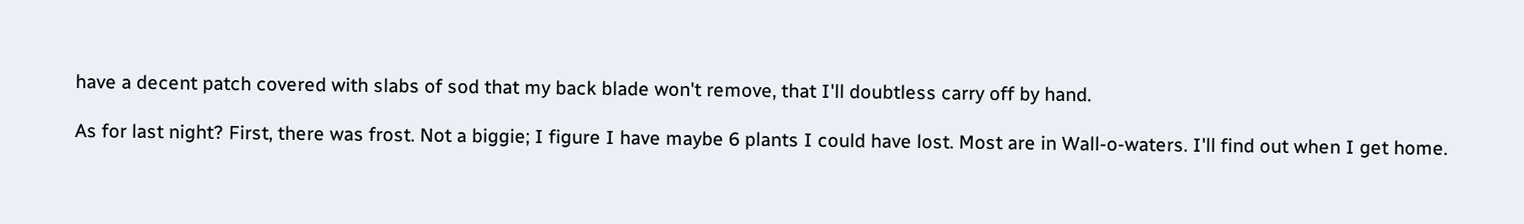have a decent patch covered with slabs of sod that my back blade won't remove, that I'll doubtless carry off by hand.

As for last night? First, there was frost. Not a biggie; I figure I have maybe 6 plants I could have lost. Most are in Wall-o-waters. I'll find out when I get home.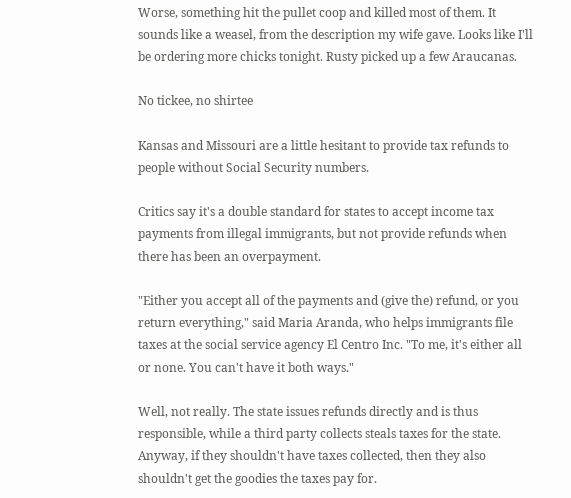Worse, something hit the pullet coop and killed most of them. It sounds like a weasel, from the description my wife gave. Looks like I'll be ordering more chicks tonight. Rusty picked up a few Araucanas.

No tickee, no shirtee

Kansas and Missouri are a little hesitant to provide tax refunds to people without Social Security numbers.

Critics say it's a double standard for states to accept income tax payments from illegal immigrants, but not provide refunds when there has been an overpayment.

"Either you accept all of the payments and (give the) refund, or you return everything," said Maria Aranda, who helps immigrants file taxes at the social service agency El Centro Inc. "To me, it's either all or none. You can't have it both ways."

Well, not really. The state issues refunds directly and is thus responsible, while a third party collects steals taxes for the state. Anyway, if they shouldn't have taxes collected, then they also shouldn't get the goodies the taxes pay for.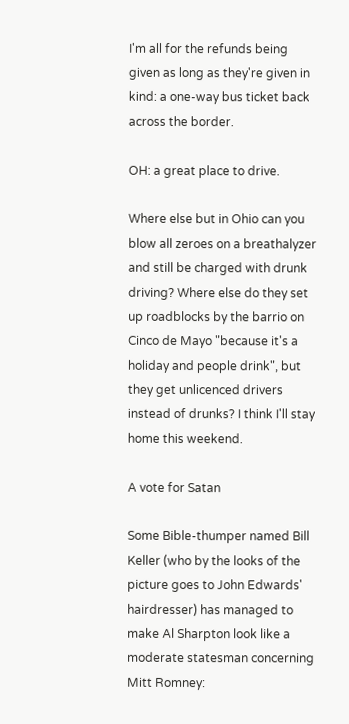I'm all for the refunds being given as long as they're given in kind: a one-way bus ticket back across the border.

OH: a great place to drive.

Where else but in Ohio can you blow all zeroes on a breathalyzer and still be charged with drunk driving? Where else do they set up roadblocks by the barrio on Cinco de Mayo "because it's a holiday and people drink", but they get unlicenced drivers instead of drunks? I think I'll stay home this weekend.

A vote for Satan

Some Bible-thumper named Bill Keller (who by the looks of the picture goes to John Edwards' hairdresser) has managed to make Al Sharpton look like a moderate statesman concerning Mitt Romney: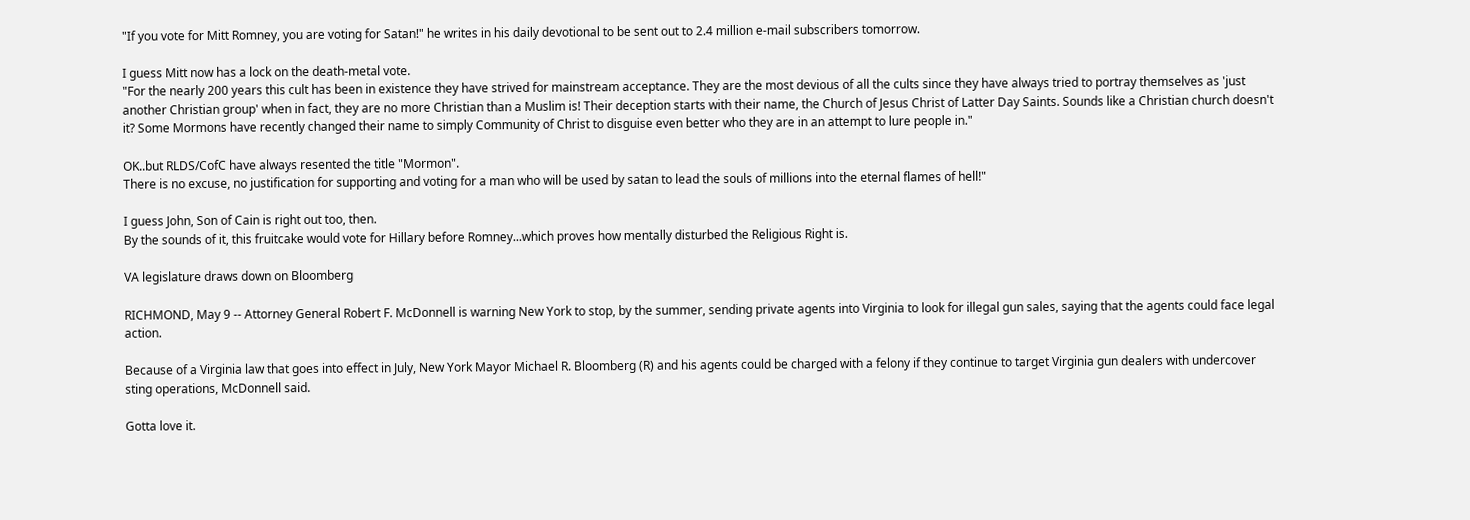"If you vote for Mitt Romney, you are voting for Satan!" he writes in his daily devotional to be sent out to 2.4 million e-mail subscribers tomorrow.

I guess Mitt now has a lock on the death-metal vote.
"For the nearly 200 years this cult has been in existence they have strived for mainstream acceptance. They are the most devious of all the cults since they have always tried to portray themselves as 'just another Christian group' when in fact, they are no more Christian than a Muslim is! Their deception starts with their name, the Church of Jesus Christ of Latter Day Saints. Sounds like a Christian church doesn't it? Some Mormons have recently changed their name to simply Community of Christ to disguise even better who they are in an attempt to lure people in."

OK..but RLDS/CofC have always resented the title "Mormon".
There is no excuse, no justification for supporting and voting for a man who will be used by satan to lead the souls of millions into the eternal flames of hell!"

I guess John, Son of Cain is right out too, then.
By the sounds of it, this fruitcake would vote for Hillary before Romney...which proves how mentally disturbed the Religious Right is.

VA legislature draws down on Bloomberg

RICHMOND, May 9 -- Attorney General Robert F. McDonnell is warning New York to stop, by the summer, sending private agents into Virginia to look for illegal gun sales, saying that the agents could face legal action.

Because of a Virginia law that goes into effect in July, New York Mayor Michael R. Bloomberg (R) and his agents could be charged with a felony if they continue to target Virginia gun dealers with undercover sting operations, McDonnell said.

Gotta love it.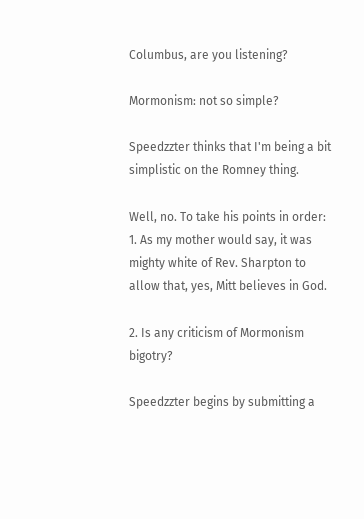Columbus, are you listening?

Mormonism: not so simple?

Speedzzter thinks that I'm being a bit simplistic on the Romney thing.

Well, no. To take his points in order:
1. As my mother would say, it was mighty white of Rev. Sharpton to allow that, yes, Mitt believes in God.

2. Is any criticism of Mormonism bigotry?

Speedzzter begins by submitting a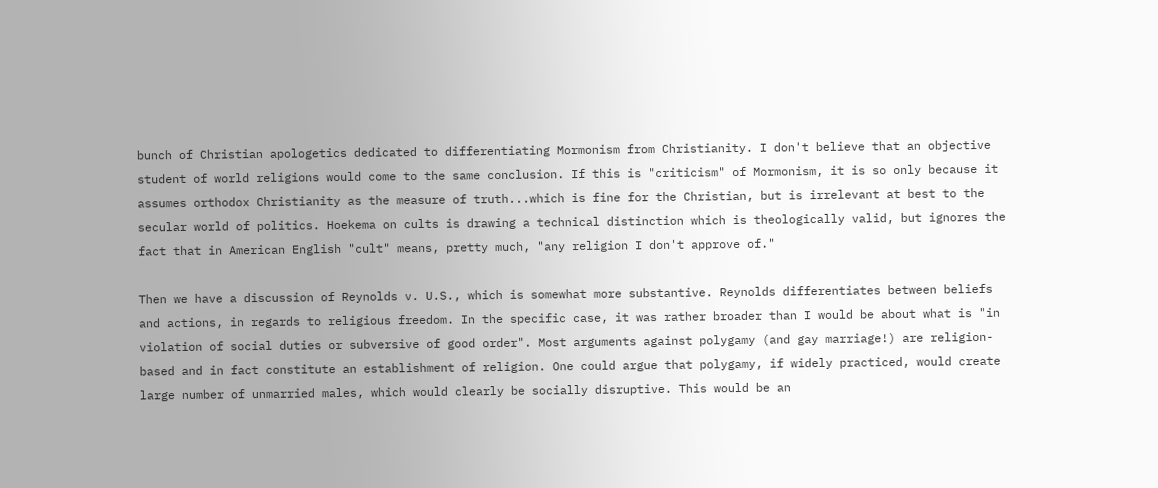bunch of Christian apologetics dedicated to differentiating Mormonism from Christianity. I don't believe that an objective student of world religions would come to the same conclusion. If this is "criticism" of Mormonism, it is so only because it assumes orthodox Christianity as the measure of truth...which is fine for the Christian, but is irrelevant at best to the secular world of politics. Hoekema on cults is drawing a technical distinction which is theologically valid, but ignores the fact that in American English "cult" means, pretty much, "any religion I don't approve of."

Then we have a discussion of Reynolds v. U.S., which is somewhat more substantive. Reynolds differentiates between beliefs and actions, in regards to religious freedom. In the specific case, it was rather broader than I would be about what is "in violation of social duties or subversive of good order". Most arguments against polygamy (and gay marriage!) are religion-based and in fact constitute an establishment of religion. One could argue that polygamy, if widely practiced, would create large number of unmarried males, which would clearly be socially disruptive. This would be an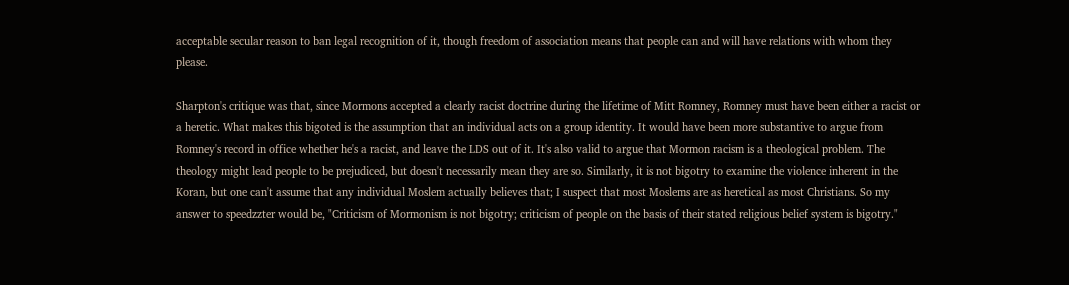acceptable secular reason to ban legal recognition of it, though freedom of association means that people can and will have relations with whom they please.

Sharpton's critique was that, since Mormons accepted a clearly racist doctrine during the lifetime of Mitt Romney, Romney must have been either a racist or a heretic. What makes this bigoted is the assumption that an individual acts on a group identity. It would have been more substantive to argue from Romney's record in office whether he's a racist, and leave the LDS out of it. It's also valid to argue that Mormon racism is a theological problem. The theology might lead people to be prejudiced, but doesn't necessarily mean they are so. Similarly, it is not bigotry to examine the violence inherent in the Koran, but one can't assume that any individual Moslem actually believes that; I suspect that most Moslems are as heretical as most Christians. So my answer to speedzzter would be, "Criticism of Mormonism is not bigotry; criticism of people on the basis of their stated religious belief system is bigotry."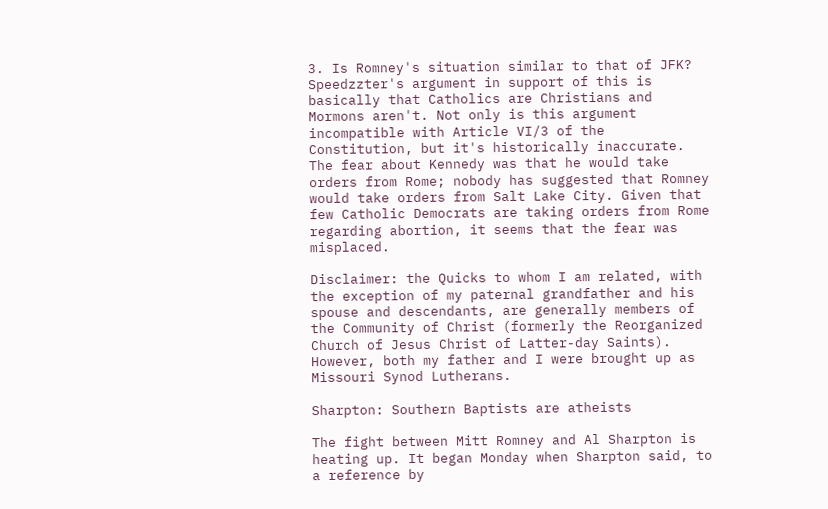3. Is Romney's situation similar to that of JFK?
Speedzzter's argument in support of this is basically that Catholics are Christians and Mormons aren't. Not only is this argument incompatible with Article VI/3 of the Constitution, but it's historically inaccurate. The fear about Kennedy was that he would take orders from Rome; nobody has suggested that Romney would take orders from Salt Lake City. Given that few Catholic Democrats are taking orders from Rome regarding abortion, it seems that the fear was misplaced.

Disclaimer: the Quicks to whom I am related, with the exception of my paternal grandfather and his spouse and descendants, are generally members of the Community of Christ (formerly the Reorganized Church of Jesus Christ of Latter-day Saints). However, both my father and I were brought up as Missouri Synod Lutherans.

Sharpton: Southern Baptists are atheists

The fight between Mitt Romney and Al Sharpton is heating up. It began Monday when Sharpton said, to a reference by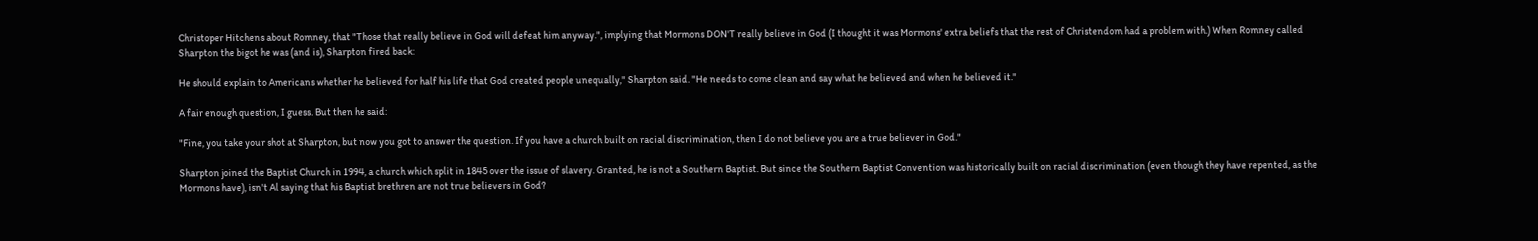Christoper Hitchens about Romney, that "Those that really believe in God will defeat him anyway.", implying that Mormons DON'T really believe in God (I thought it was Mormons' extra beliefs that the rest of Christendom had a problem with.) When Romney called Sharpton the bigot he was (and is), Sharpton fired back:

He should explain to Americans whether he believed for half his life that God created people unequally," Sharpton said. "He needs to come clean and say what he believed and when he believed it."

A fair enough question, I guess. But then he said:

"Fine, you take your shot at Sharpton, but now you got to answer the question. If you have a church built on racial discrimination, then I do not believe you are a true believer in God."

Sharpton joined the Baptist Church in 1994, a church which split in 1845 over the issue of slavery. Granted, he is not a Southern Baptist. But since the Southern Baptist Convention was historically built on racial discrimination (even though they have repented, as the Mormons have), isn't Al saying that his Baptist brethren are not true believers in God?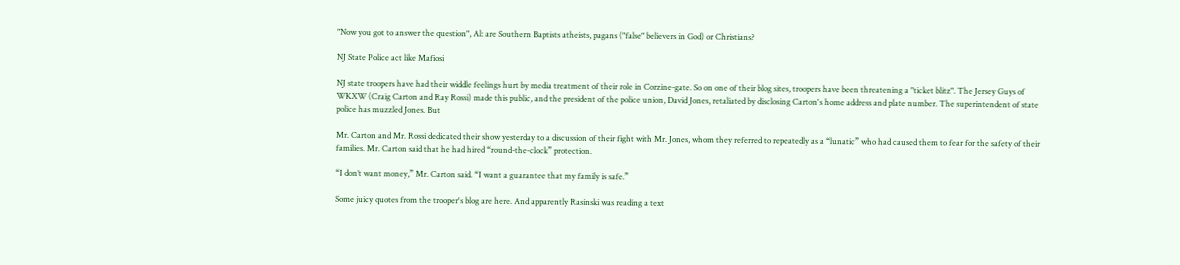"Now you got to answer the question", Al: are Southern Baptists atheists, pagans ("false" believers in God) or Christians?

NJ State Police act like Mafiosi

NJ state troopers have had their widdle feelings hurt by media treatment of their role in Corzine-gate. So on one of their blog sites, troopers have been threatening a "ticket blitz". The Jersey Guys of WKXW (Craig Carton and Ray Rossi) made this public, and the president of the police union, David Jones, retaliated by disclosing Carton's home address and plate number. The superintendent of state police has muzzled Jones. But

Mr. Carton and Mr. Rossi dedicated their show yesterday to a discussion of their fight with Mr. Jones, whom they referred to repeatedly as a “lunatic” who had caused them to fear for the safety of their families. Mr. Carton said that he had hired “round-the-clock” protection.

“I don’t want money,” Mr. Carton said. “I want a guarantee that my family is safe.”

Some juicy quotes from the trooper's blog are here. And apparently Rasinski was reading a text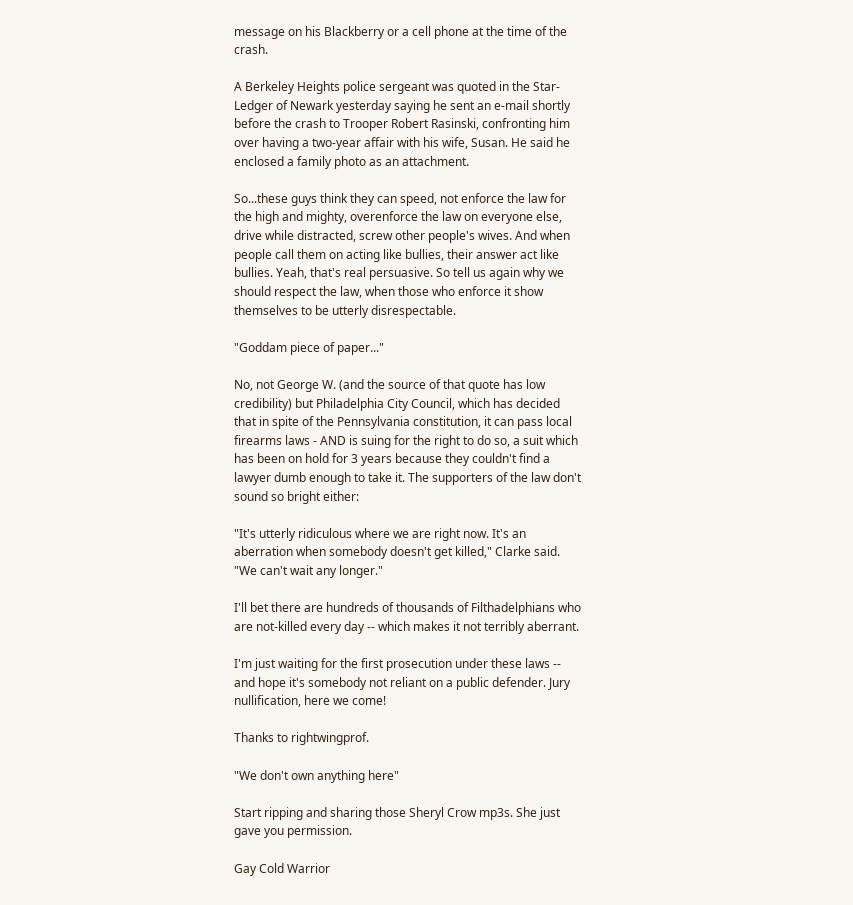message on his Blackberry or a cell phone at the time of the crash.

A Berkeley Heights police sergeant was quoted in the Star-Ledger of Newark yesterday saying he sent an e-mail shortly before the crash to Trooper Robert Rasinski, confronting him over having a two-year affair with his wife, Susan. He said he enclosed a family photo as an attachment.

So...these guys think they can speed, not enforce the law for the high and mighty, overenforce the law on everyone else, drive while distracted, screw other people's wives. And when people call them on acting like bullies, their answer act like bullies. Yeah, that's real persuasive. So tell us again why we should respect the law, when those who enforce it show themselves to be utterly disrespectable.

"Goddam piece of paper..."

No, not George W. (and the source of that quote has low credibility) but Philadelphia City Council, which has decided that in spite of the Pennsylvania constitution, it can pass local firearms laws - AND is suing for the right to do so, a suit which has been on hold for 3 years because they couldn't find a lawyer dumb enough to take it. The supporters of the law don't sound so bright either:

"It's utterly ridiculous where we are right now. It's an aberration when somebody doesn't get killed," Clarke said. "We can't wait any longer."

I'll bet there are hundreds of thousands of Filthadelphians who are not-killed every day -- which makes it not terribly aberrant.

I'm just waiting for the first prosecution under these laws -- and hope it's somebody not reliant on a public defender. Jury nullification, here we come!

Thanks to rightwingprof.

"We don't own anything here"

Start ripping and sharing those Sheryl Crow mp3s. She just gave you permission.

Gay Cold Warrior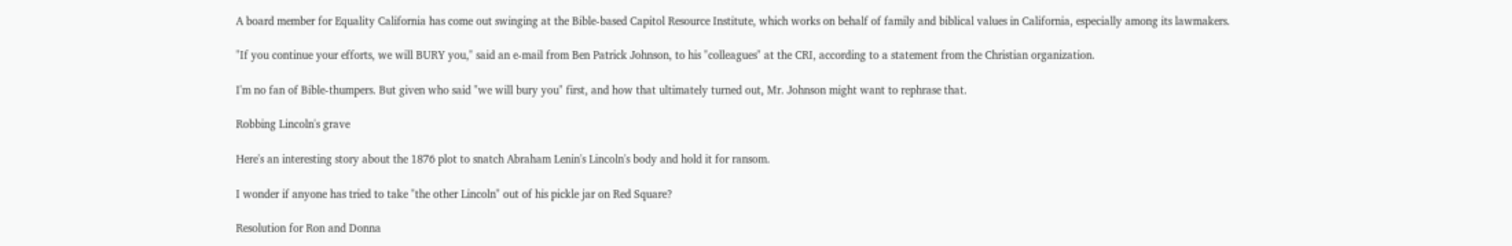A board member for Equality California has come out swinging at the Bible-based Capitol Resource Institute, which works on behalf of family and biblical values in California, especially among its lawmakers.

"If you continue your efforts, we will BURY you," said an e-mail from Ben Patrick Johnson, to his "colleagues" at the CRI, according to a statement from the Christian organization.

I'm no fan of Bible-thumpers. But given who said "we will bury you" first, and how that ultimately turned out, Mr. Johnson might want to rephrase that.

Robbing Lincoln's grave

Here's an interesting story about the 1876 plot to snatch Abraham Lenin's Lincoln's body and hold it for ransom.

I wonder if anyone has tried to take "the other Lincoln" out of his pickle jar on Red Square?

Resolution for Ron and Donna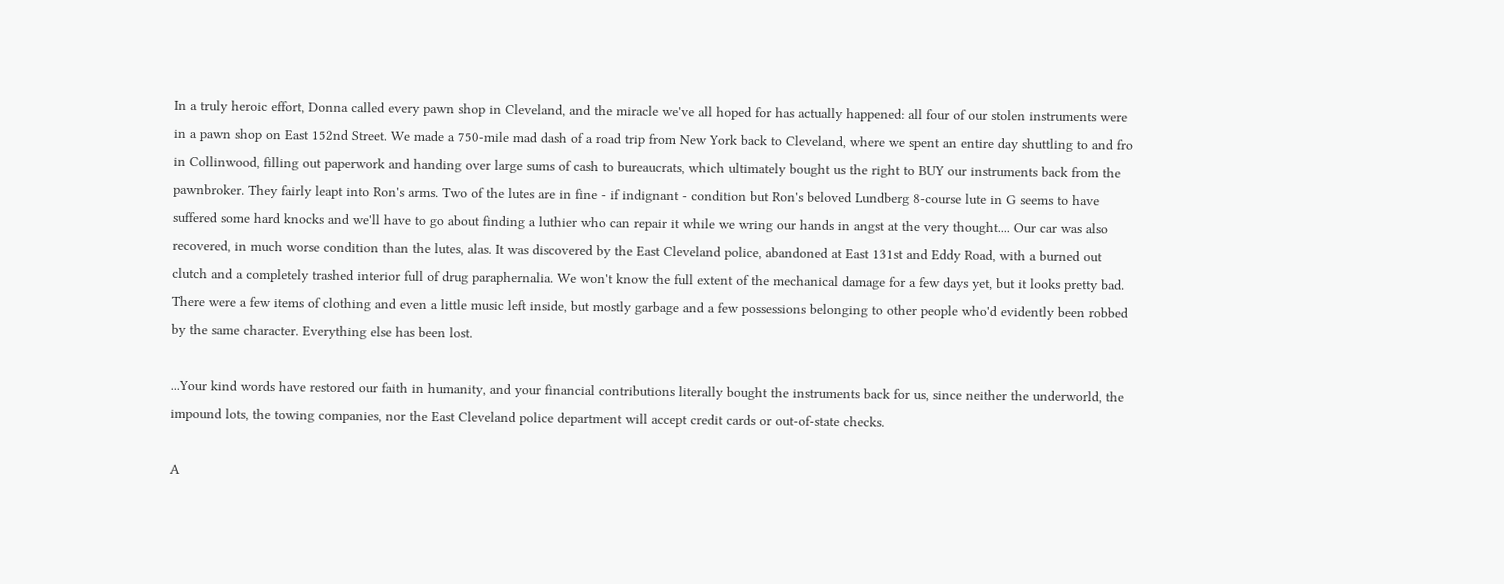In a truly heroic effort, Donna called every pawn shop in Cleveland, and the miracle we've all hoped for has actually happened: all four of our stolen instruments were in a pawn shop on East 152nd Street. We made a 750-mile mad dash of a road trip from New York back to Cleveland, where we spent an entire day shuttling to and fro in Collinwood, filling out paperwork and handing over large sums of cash to bureaucrats, which ultimately bought us the right to BUY our instruments back from the pawnbroker. They fairly leapt into Ron's arms. Two of the lutes are in fine - if indignant - condition but Ron's beloved Lundberg 8-course lute in G seems to have suffered some hard knocks and we'll have to go about finding a luthier who can repair it while we wring our hands in angst at the very thought.... Our car was also recovered, in much worse condition than the lutes, alas. It was discovered by the East Cleveland police, abandoned at East 131st and Eddy Road, with a burned out clutch and a completely trashed interior full of drug paraphernalia. We won't know the full extent of the mechanical damage for a few days yet, but it looks pretty bad. There were a few items of clothing and even a little music left inside, but mostly garbage and a few possessions belonging to other people who'd evidently been robbed by the same character. Everything else has been lost.

...Your kind words have restored our faith in humanity, and your financial contributions literally bought the instruments back for us, since neither the underworld, the impound lots, the towing companies, nor the East Cleveland police department will accept credit cards or out-of-state checks.

A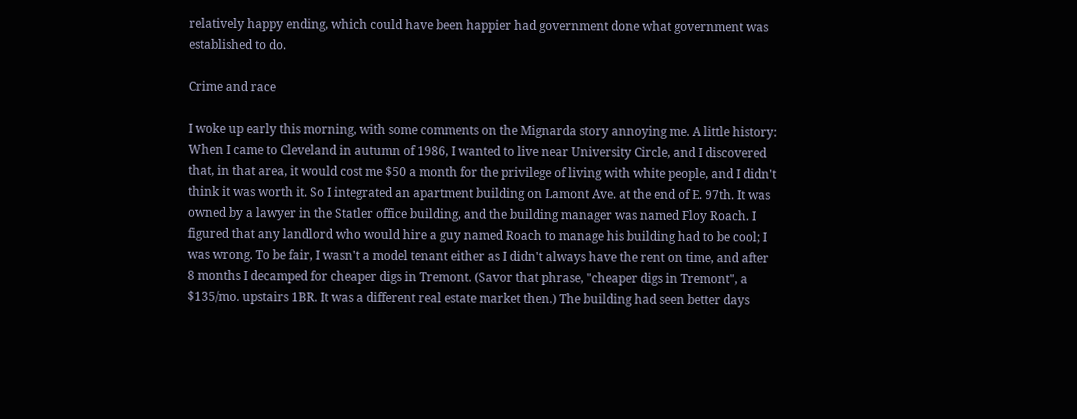relatively happy ending, which could have been happier had government done what government was established to do.

Crime and race

I woke up early this morning, with some comments on the Mignarda story annoying me. A little history: When I came to Cleveland in autumn of 1986, I wanted to live near University Circle, and I discovered that, in that area, it would cost me $50 a month for the privilege of living with white people, and I didn't think it was worth it. So I integrated an apartment building on Lamont Ave. at the end of E. 97th. It was owned by a lawyer in the Statler office building, and the building manager was named Floy Roach. I figured that any landlord who would hire a guy named Roach to manage his building had to be cool; I was wrong. To be fair, I wasn't a model tenant either as I didn't always have the rent on time, and after 8 months I decamped for cheaper digs in Tremont. (Savor that phrase, "cheaper digs in Tremont", a $135/mo. upstairs 1BR. It was a different real estate market then.) The building had seen better days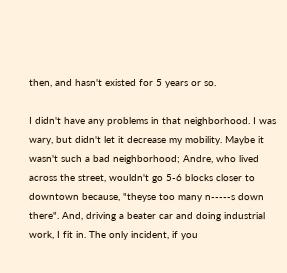then, and hasn't existed for 5 years or so.

I didn't have any problems in that neighborhood. I was wary, but didn't let it decrease my mobility. Maybe it wasn't such a bad neighborhood; Andre, who lived across the street, wouldn't go 5-6 blocks closer to downtown because, "theyse too many n-----s down there". And, driving a beater car and doing industrial work, I fit in. The only incident, if you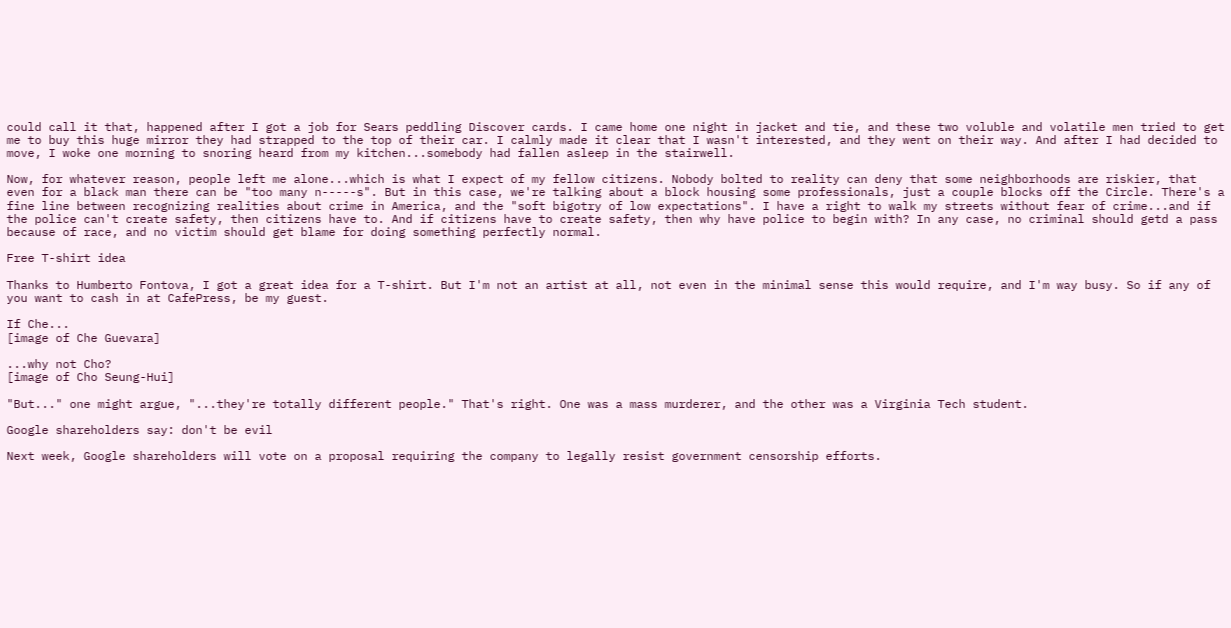could call it that, happened after I got a job for Sears peddling Discover cards. I came home one night in jacket and tie, and these two voluble and volatile men tried to get me to buy this huge mirror they had strapped to the top of their car. I calmly made it clear that I wasn't interested, and they went on their way. And after I had decided to move, I woke one morning to snoring heard from my kitchen...somebody had fallen asleep in the stairwell.

Now, for whatever reason, people left me alone...which is what I expect of my fellow citizens. Nobody bolted to reality can deny that some neighborhoods are riskier, that even for a black man there can be "too many n-----s". But in this case, we're talking about a block housing some professionals, just a couple blocks off the Circle. There's a fine line between recognizing realities about crime in America, and the "soft bigotry of low expectations". I have a right to walk my streets without fear of crime...and if the police can't create safety, then citizens have to. And if citizens have to create safety, then why have police to begin with? In any case, no criminal should getd a pass because of race, and no victim should get blame for doing something perfectly normal.

Free T-shirt idea

Thanks to Humberto Fontova, I got a great idea for a T-shirt. But I'm not an artist at all, not even in the minimal sense this would require, and I'm way busy. So if any of you want to cash in at CafePress, be my guest.

If Che...
[image of Che Guevara]

...why not Cho?
[image of Cho Seung-Hui]

"But..." one might argue, "...they're totally different people." That's right. One was a mass murderer, and the other was a Virginia Tech student.

Google shareholders say: don't be evil

Next week, Google shareholders will vote on a proposal requiring the company to legally resist government censorship efforts.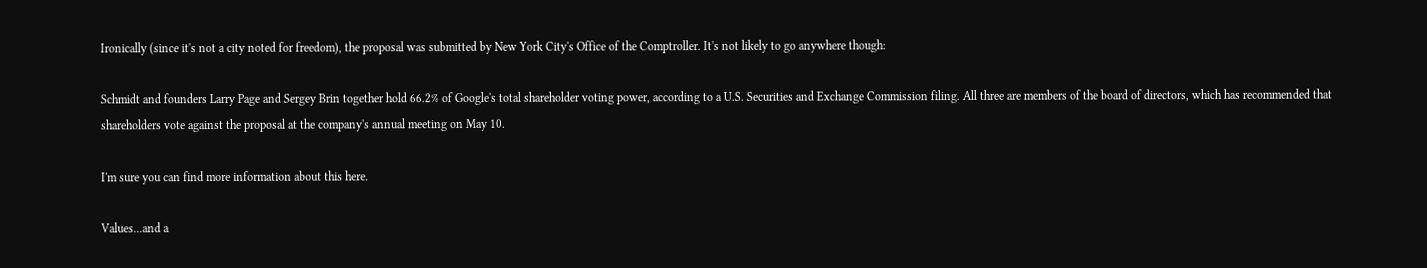Ironically (since it's not a city noted for freedom), the proposal was submitted by New York City's Office of the Comptroller. It's not likely to go anywhere though:

Schmidt and founders Larry Page and Sergey Brin together hold 66.2% of Google's total shareholder voting power, according to a U.S. Securities and Exchange Commission filing. All three are members of the board of directors, which has recommended that shareholders vote against the proposal at the company's annual meeting on May 10.

I'm sure you can find more information about this here.

Values...and a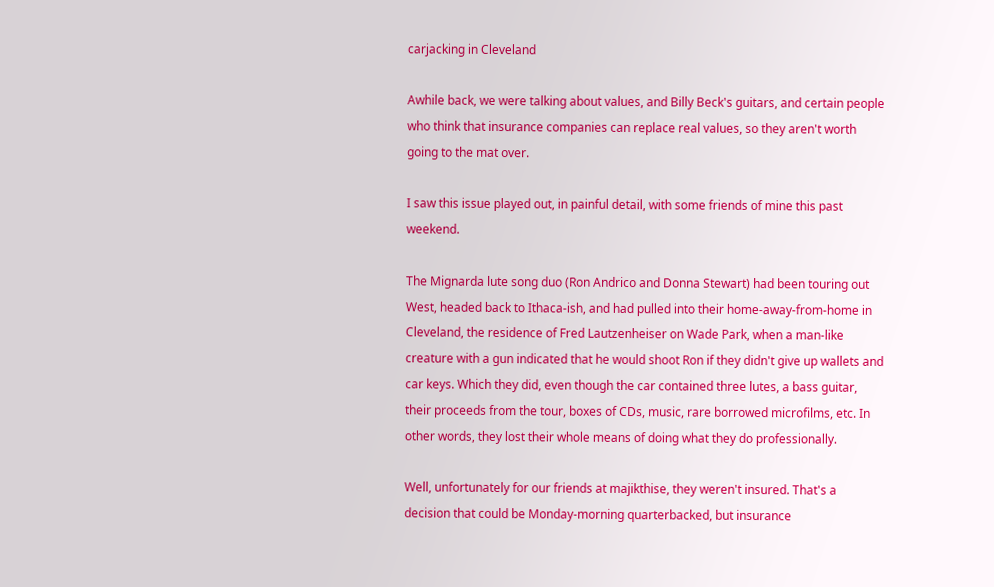carjacking in Cleveland

Awhile back, we were talking about values, and Billy Beck's guitars, and certain people who think that insurance companies can replace real values, so they aren't worth going to the mat over.

I saw this issue played out, in painful detail, with some friends of mine this past weekend.

The Mignarda lute song duo (Ron Andrico and Donna Stewart) had been touring out West, headed back to Ithaca-ish, and had pulled into their home-away-from-home in Cleveland, the residence of Fred Lautzenheiser on Wade Park, when a man-like creature with a gun indicated that he would shoot Ron if they didn't give up wallets and car keys. Which they did, even though the car contained three lutes, a bass guitar, their proceeds from the tour, boxes of CDs, music, rare borrowed microfilms, etc. In other words, they lost their whole means of doing what they do professionally.

Well, unfortunately for our friends at majikthise, they weren't insured. That's a decision that could be Monday-morning quarterbacked, but insurance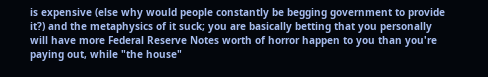is expensive (else why would people constantly be begging government to provide it?) and the metaphysics of it suck; you are basically betting that you personally will have more Federal Reserve Notes worth of horror happen to you than you're paying out, while "the house"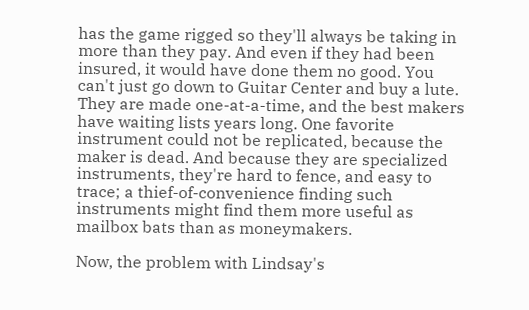has the game rigged so they'll always be taking in more than they pay. And even if they had been insured, it would have done them no good. You can't just go down to Guitar Center and buy a lute. They are made one-at-a-time, and the best makers have waiting lists years long. One favorite instrument could not be replicated, because the maker is dead. And because they are specialized instruments, they're hard to fence, and easy to trace; a thief-of-convenience finding such instruments might find them more useful as mailbox bats than as moneymakers.

Now, the problem with Lindsay's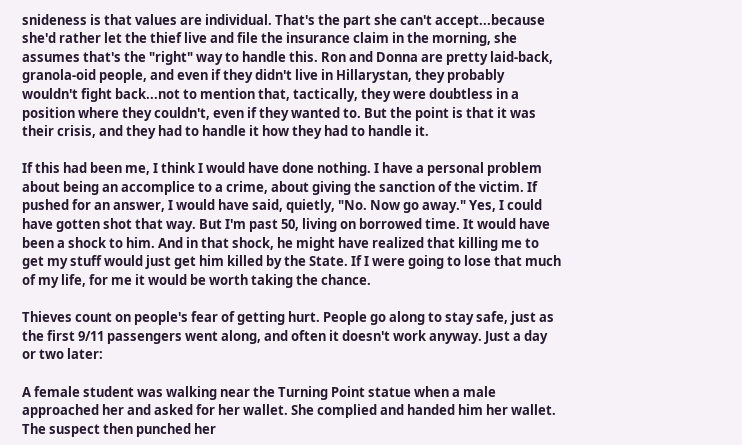snideness is that values are individual. That's the part she can't accept...because she'd rather let the thief live and file the insurance claim in the morning, she assumes that's the "right" way to handle this. Ron and Donna are pretty laid-back, granola-oid people, and even if they didn't live in Hillarystan, they probably wouldn't fight back...not to mention that, tactically, they were doubtless in a position where they couldn't, even if they wanted to. But the point is that it was their crisis, and they had to handle it how they had to handle it.

If this had been me, I think I would have done nothing. I have a personal problem about being an accomplice to a crime, about giving the sanction of the victim. If pushed for an answer, I would have said, quietly, "No. Now go away." Yes, I could have gotten shot that way. But I'm past 50, living on borrowed time. It would have been a shock to him. And in that shock, he might have realized that killing me to get my stuff would just get him killed by the State. If I were going to lose that much of my life, for me it would be worth taking the chance.

Thieves count on people's fear of getting hurt. People go along to stay safe, just as the first 9/11 passengers went along, and often it doesn't work anyway. Just a day or two later:

A female student was walking near the Turning Point statue when a male approached her and asked for her wallet. She complied and handed him her wallet. The suspect then punched her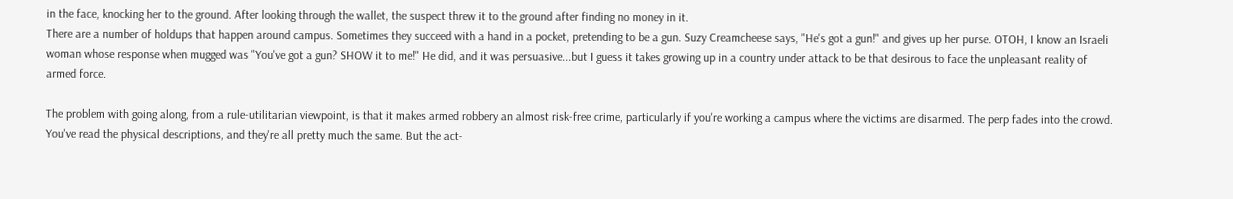in the face, knocking her to the ground. After looking through the wallet, the suspect threw it to the ground after finding no money in it.
There are a number of holdups that happen around campus. Sometimes they succeed with a hand in a pocket, pretending to be a gun. Suzy Creamcheese says, "He's got a gun!" and gives up her purse. OTOH, I know an Israeli woman whose response when mugged was "You've got a gun? SHOW it to me!" He did, and it was persuasive...but I guess it takes growing up in a country under attack to be that desirous to face the unpleasant reality of armed force.

The problem with going along, from a rule-utilitarian viewpoint, is that it makes armed robbery an almost risk-free crime, particularly if you're working a campus where the victims are disarmed. The perp fades into the crowd. You've read the physical descriptions, and they're all pretty much the same. But the act-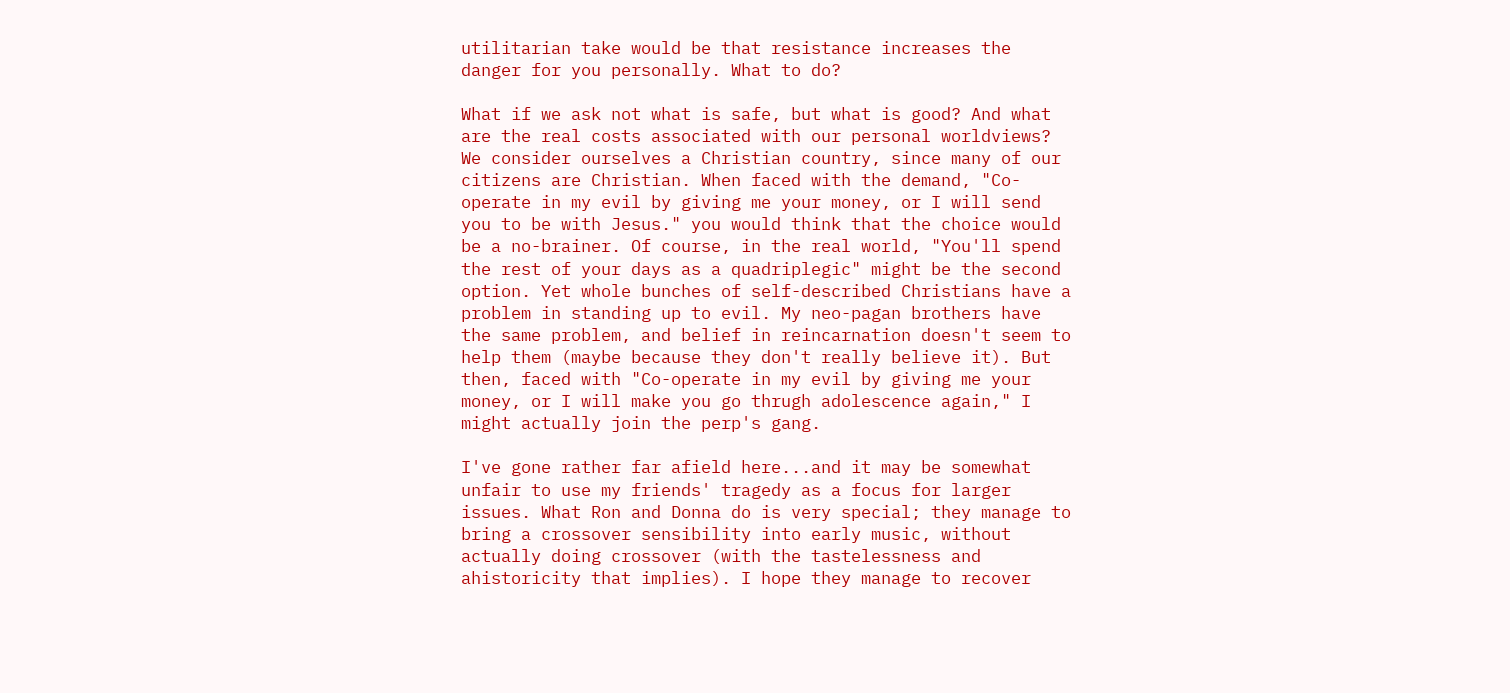utilitarian take would be that resistance increases the danger for you personally. What to do?

What if we ask not what is safe, but what is good? And what are the real costs associated with our personal worldviews? We consider ourselves a Christian country, since many of our citizens are Christian. When faced with the demand, "Co-operate in my evil by giving me your money, or I will send you to be with Jesus." you would think that the choice would be a no-brainer. Of course, in the real world, "You'll spend the rest of your days as a quadriplegic" might be the second option. Yet whole bunches of self-described Christians have a problem in standing up to evil. My neo-pagan brothers have the same problem, and belief in reincarnation doesn't seem to help them (maybe because they don't really believe it). But then, faced with "Co-operate in my evil by giving me your money, or I will make you go thrugh adolescence again," I might actually join the perp's gang.

I've gone rather far afield here...and it may be somewhat unfair to use my friends' tragedy as a focus for larger issues. What Ron and Donna do is very special; they manage to bring a crossover sensibility into early music, without actually doing crossover (with the tastelessness and ahistoricity that implies). I hope they manage to recover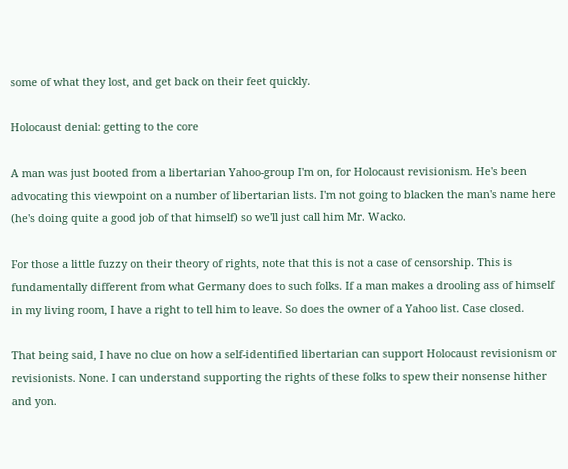some of what they lost, and get back on their feet quickly.

Holocaust denial: getting to the core

A man was just booted from a libertarian Yahoo-group I'm on, for Holocaust revisionism. He's been advocating this viewpoint on a number of libertarian lists. I'm not going to blacken the man's name here (he's doing quite a good job of that himself) so we'll just call him Mr. Wacko.

For those a little fuzzy on their theory of rights, note that this is not a case of censorship. This is fundamentally different from what Germany does to such folks. If a man makes a drooling ass of himself in my living room, I have a right to tell him to leave. So does the owner of a Yahoo list. Case closed.

That being said, I have no clue on how a self-identified libertarian can support Holocaust revisionism or revisionists. None. I can understand supporting the rights of these folks to spew their nonsense hither and yon.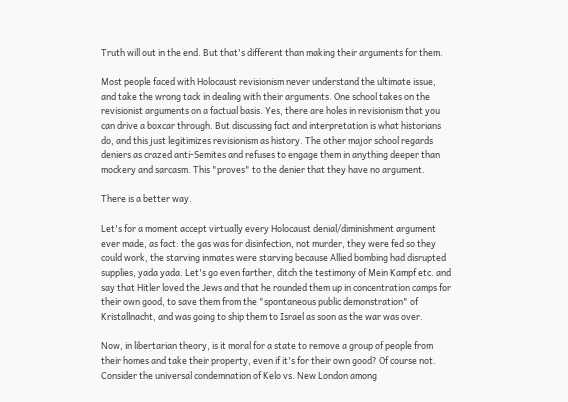Truth will out in the end. But that's different than making their arguments for them.

Most people faced with Holocaust revisionism never understand the ultimate issue, and take the wrong tack in dealing with their arguments. One school takes on the revisionist arguments on a factual basis. Yes, there are holes in revisionism that you can drive a boxcar through. But discussing fact and interpretation is what historians do, and this just legitimizes revisionism as history. The other major school regards deniers as crazed anti-Semites and refuses to engage them in anything deeper than mockery and sarcasm. This "proves" to the denier that they have no argument.

There is a better way.

Let's for a moment accept virtually every Holocaust denial/diminishment argument ever made, as fact: the gas was for disinfection, not murder, they were fed so they could work, the starving inmates were starving because Allied bombing had disrupted supplies, yada yada. Let's go even farther, ditch the testimony of Mein Kampf etc. and say that Hitler loved the Jews and that he rounded them up in concentration camps for their own good, to save them from the "spontaneous public demonstration" of Kristallnacht, and was going to ship them to Israel as soon as the war was over.

Now, in libertarian theory, is it moral for a state to remove a group of people from their homes and take their property, even if it's for their own good? Of course not. Consider the universal condemnation of Kelo vs. New London among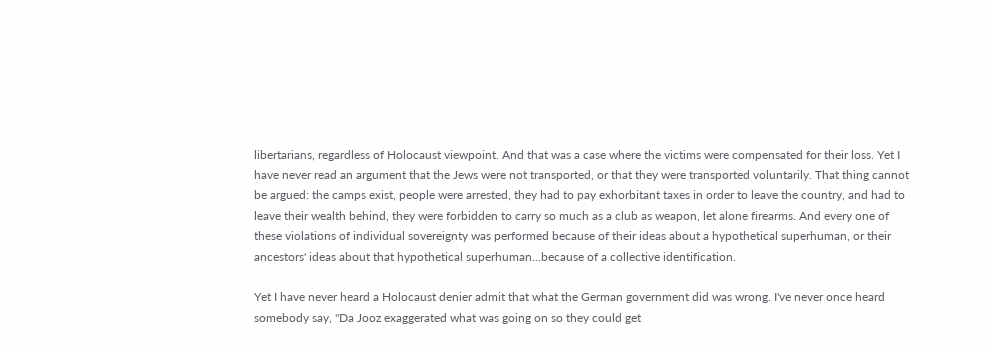libertarians, regardless of Holocaust viewpoint. And that was a case where the victims were compensated for their loss. Yet I have never read an argument that the Jews were not transported, or that they were transported voluntarily. That thing cannot be argued: the camps exist, people were arrested, they had to pay exhorbitant taxes in order to leave the country, and had to leave their wealth behind, they were forbidden to carry so much as a club as weapon, let alone firearms. And every one of these violations of individual sovereignty was performed because of their ideas about a hypothetical superhuman, or their ancestors' ideas about that hypothetical superhuman...because of a collective identification.

Yet I have never heard a Holocaust denier admit that what the German government did was wrong. I've never once heard somebody say, "Da Jooz exaggerated what was going on so they could get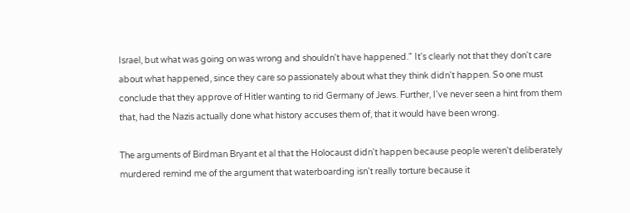Israel, but what was going on was wrong and shouldn't have happened." It's clearly not that they don't care about what happened, since they care so passionately about what they think didn't happen. So one must conclude that they approve of Hitler wanting to rid Germany of Jews. Further, I've never seen a hint from them that, had the Nazis actually done what history accuses them of, that it would have been wrong.

The arguments of Birdman Bryant et al that the Holocaust didn't happen because people weren't deliberately murdered remind me of the argument that waterboarding isn't really torture because it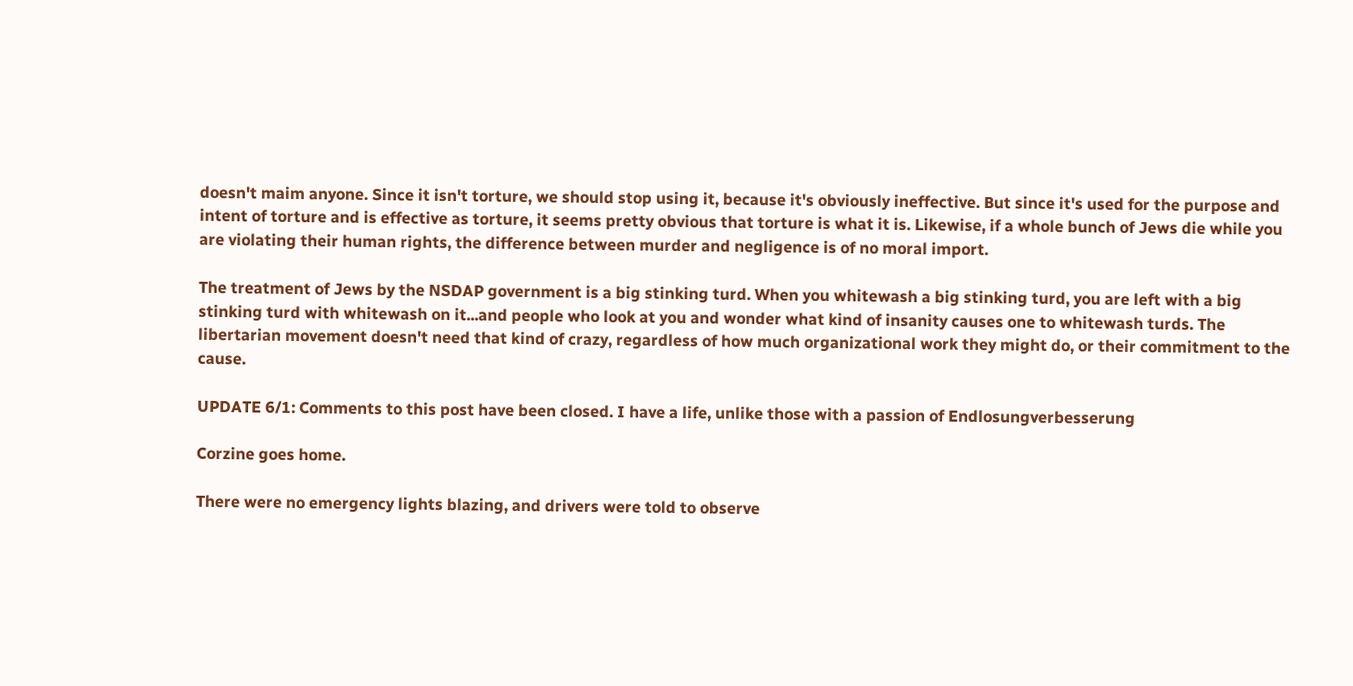doesn't maim anyone. Since it isn't torture, we should stop using it, because it's obviously ineffective. But since it's used for the purpose and intent of torture and is effective as torture, it seems pretty obvious that torture is what it is. Likewise, if a whole bunch of Jews die while you are violating their human rights, the difference between murder and negligence is of no moral import.

The treatment of Jews by the NSDAP government is a big stinking turd. When you whitewash a big stinking turd, you are left with a big stinking turd with whitewash on it...and people who look at you and wonder what kind of insanity causes one to whitewash turds. The libertarian movement doesn't need that kind of crazy, regardless of how much organizational work they might do, or their commitment to the cause.

UPDATE 6/1: Comments to this post have been closed. I have a life, unlike those with a passion of Endlosungverbesserung

Corzine goes home.

There were no emergency lights blazing, and drivers were told to observe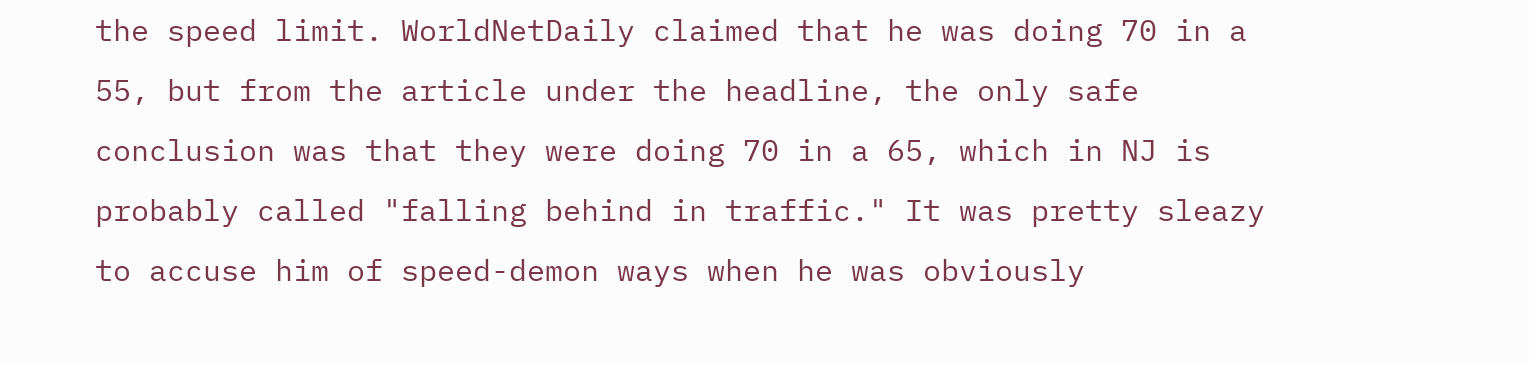the speed limit. WorldNetDaily claimed that he was doing 70 in a 55, but from the article under the headline, the only safe conclusion was that they were doing 70 in a 65, which in NJ is probably called "falling behind in traffic." It was pretty sleazy to accuse him of speed-demon ways when he was obviously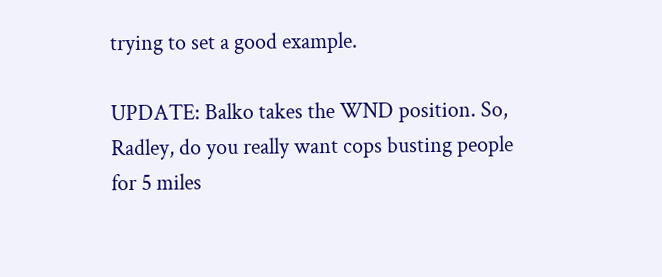trying to set a good example.

UPDATE: Balko takes the WND position. So, Radley, do you really want cops busting people for 5 miles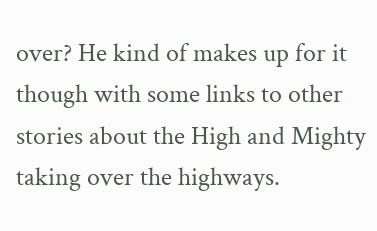over? He kind of makes up for it though with some links to other stories about the High and Mighty taking over the highways.